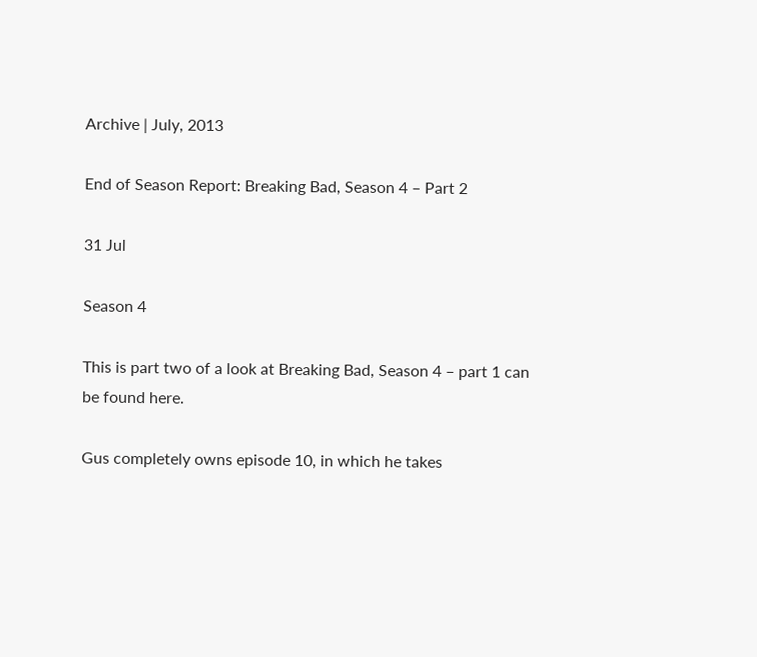Archive | July, 2013

End of Season Report: Breaking Bad, Season 4 – Part 2

31 Jul

Season 4

This is part two of a look at Breaking Bad, Season 4 – part 1 can be found here.

Gus completely owns episode 10, in which he takes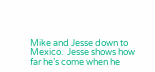Mike and Jesse down to Mexico.  Jesse shows how far he’s come when he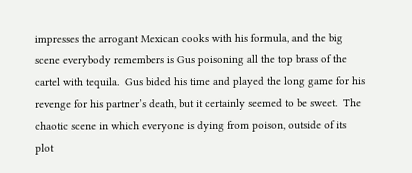impresses the arrogant Mexican cooks with his formula, and the big scene everybody remembers is Gus poisoning all the top brass of the cartel with tequila.  Gus bided his time and played the long game for his revenge for his partner’s death, but it certainly seemed to be sweet.  The chaotic scene in which everyone is dying from poison, outside of its plot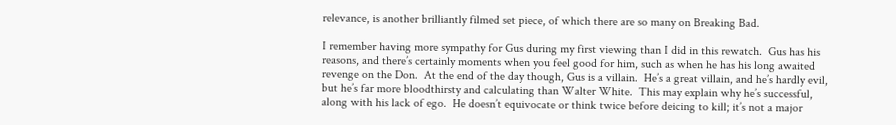relevance, is another brilliantly filmed set piece, of which there are so many on Breaking Bad.

I remember having more sympathy for Gus during my first viewing than I did in this rewatch.  Gus has his reasons, and there’s certainly moments when you feel good for him, such as when he has his long awaited revenge on the Don.  At the end of the day though, Gus is a villain.  He’s a great villain, and he’s hardly evil, but he’s far more bloodthirsty and calculating than Walter White.  This may explain why he’s successful, along with his lack of ego.  He doesn’t equivocate or think twice before deicing to kill; it’s not a major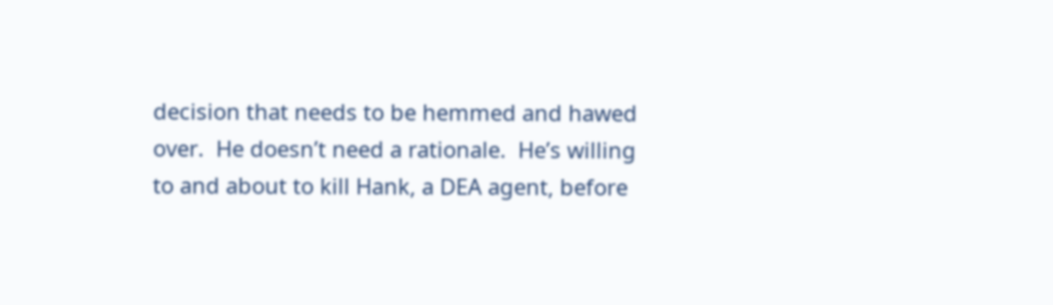decision that needs to be hemmed and hawed over.  He doesn’t need a rationale.  He’s willing to and about to kill Hank, a DEA agent, before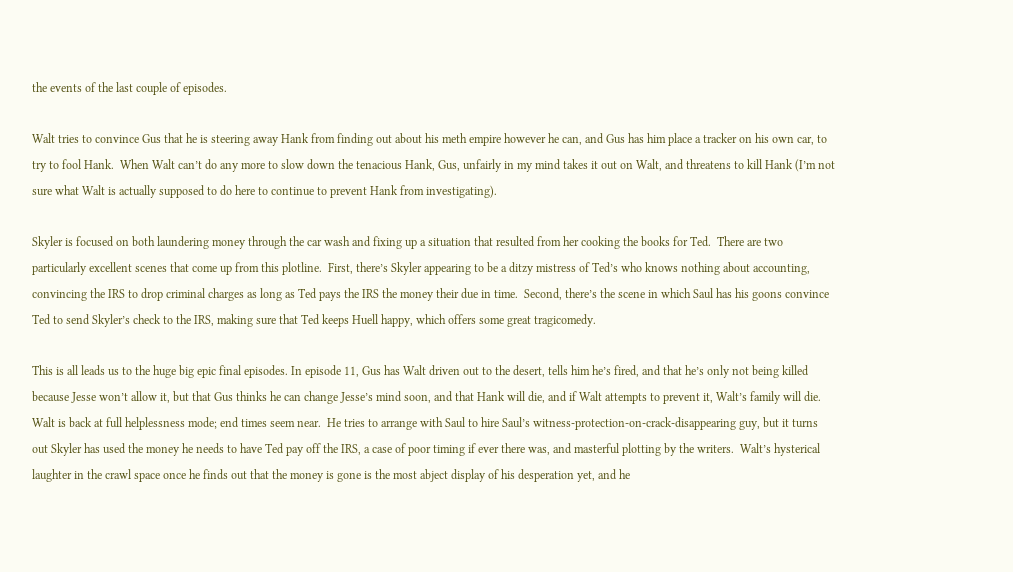the events of the last couple of episodes.

Walt tries to convince Gus that he is steering away Hank from finding out about his meth empire however he can, and Gus has him place a tracker on his own car, to try to fool Hank.  When Walt can’t do any more to slow down the tenacious Hank, Gus, unfairly in my mind takes it out on Walt, and threatens to kill Hank (I’m not sure what Walt is actually supposed to do here to continue to prevent Hank from investigating).

Skyler is focused on both laundering money through the car wash and fixing up a situation that resulted from her cooking the books for Ted.  There are two particularly excellent scenes that come up from this plotline.  First, there’s Skyler appearing to be a ditzy mistress of Ted’s who knows nothing about accounting, convincing the IRS to drop criminal charges as long as Ted pays the IRS the money their due in time.  Second, there’s the scene in which Saul has his goons convince Ted to send Skyler’s check to the IRS, making sure that Ted keeps Huell happy, which offers some great tragicomedy.

This is all leads us to the huge big epic final episodes. In episode 11, Gus has Walt driven out to the desert, tells him he’s fired, and that he’s only not being killed because Jesse won’t allow it, but that Gus thinks he can change Jesse’s mind soon, and that Hank will die, and if Walt attempts to prevent it, Walt’s family will die.  Walt is back at full helplessness mode; end times seem near.  He tries to arrange with Saul to hire Saul’s witness-protection-on-crack-disappearing guy, but it turns out Skyler has used the money he needs to have Ted pay off the IRS, a case of poor timing if ever there was, and masterful plotting by the writers.  Walt’s hysterical laughter in the crawl space once he finds out that the money is gone is the most abject display of his desperation yet, and he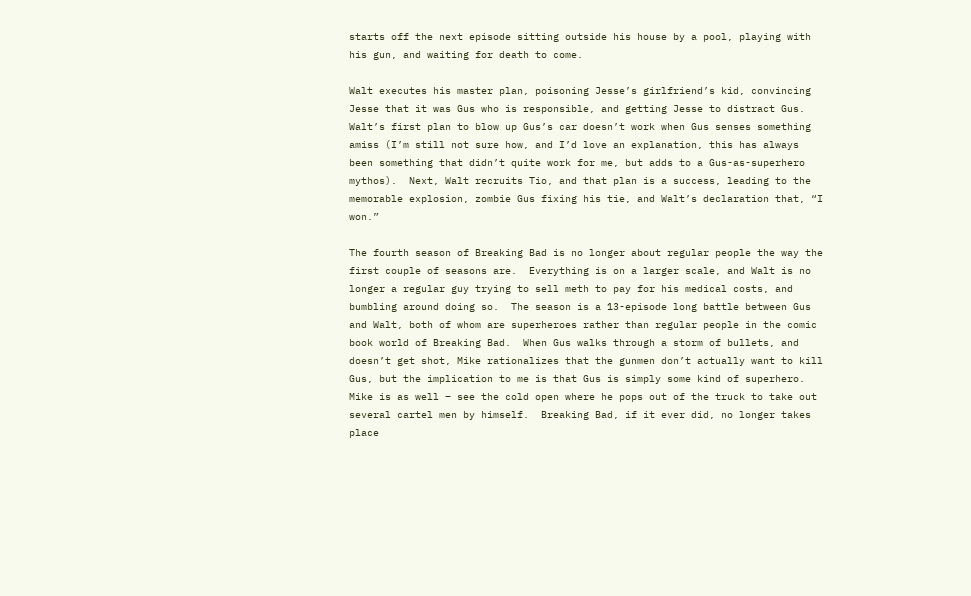starts off the next episode sitting outside his house by a pool, playing with his gun, and waiting for death to come.

Walt executes his master plan, poisoning Jesse’s girlfriend’s kid, convincing Jesse that it was Gus who is responsible, and getting Jesse to distract Gus.  Walt’s first plan to blow up Gus’s car doesn’t work when Gus senses something amiss (I’m still not sure how, and I’d love an explanation, this has always been something that didn’t quite work for me, but adds to a Gus-as-superhero mythos).  Next, Walt recruits Tio, and that plan is a success, leading to the memorable explosion, zombie Gus fixing his tie, and Walt’s declaration that, “I won.”

The fourth season of Breaking Bad is no longer about regular people the way the first couple of seasons are.  Everything is on a larger scale, and Walt is no longer a regular guy trying to sell meth to pay for his medical costs, and bumbling around doing so.  The season is a 13-episode long battle between Gus and Walt, both of whom are superheroes rather than regular people in the comic book world of Breaking Bad.  When Gus walks through a storm of bullets, and doesn’t get shot, Mike rationalizes that the gunmen don’t actually want to kill Gus, but the implication to me is that Gus is simply some kind of superhero.  Mike is as well – see the cold open where he pops out of the truck to take out several cartel men by himself.  Breaking Bad, if it ever did, no longer takes place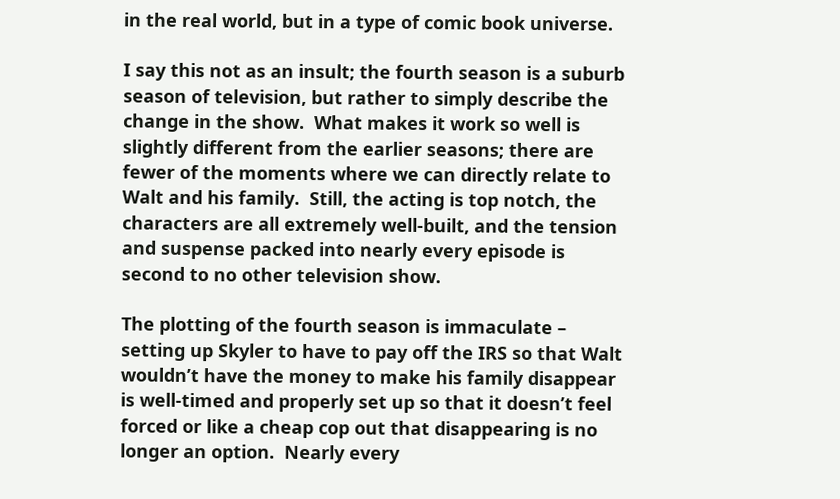in the real world, but in a type of comic book universe.

I say this not as an insult; the fourth season is a suburb season of television, but rather to simply describe the change in the show.  What makes it work so well is slightly different from the earlier seasons; there are fewer of the moments where we can directly relate to Walt and his family.  Still, the acting is top notch, the characters are all extremely well-built, and the tension and suspense packed into nearly every episode is second to no other television show.

The plotting of the fourth season is immaculate – setting up Skyler to have to pay off the IRS so that Walt wouldn’t have the money to make his family disappear is well-timed and properly set up so that it doesn’t feel forced or like a cheap cop out that disappearing is no longer an option.  Nearly every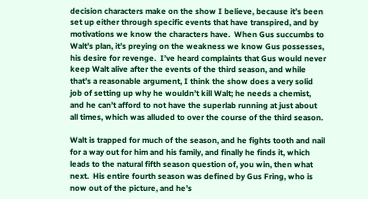decision characters make on the show I believe, because it’s been set up either through specific events that have transpired, and by motivations we know the characters have.  When Gus succumbs to Walt’s plan, it’s preying on the weakness we know Gus possesses, his desire for revenge.  I’ve heard complaints that Gus would never keep Walt alive after the events of the third season, and while that’s a reasonable argument, I think the show does a very solid job of setting up why he wouldn’t kill Walt; he needs a chemist, and he can’t afford to not have the superlab running at just about all times, which was alluded to over the course of the third season.

Walt is trapped for much of the season, and he fights tooth and nail for a way out for him and his family, and finally he finds it, which leads to the natural fifth season question of, you win, then what next.  His entire fourth season was defined by Gus Fring, who is now out of the picture, and he’s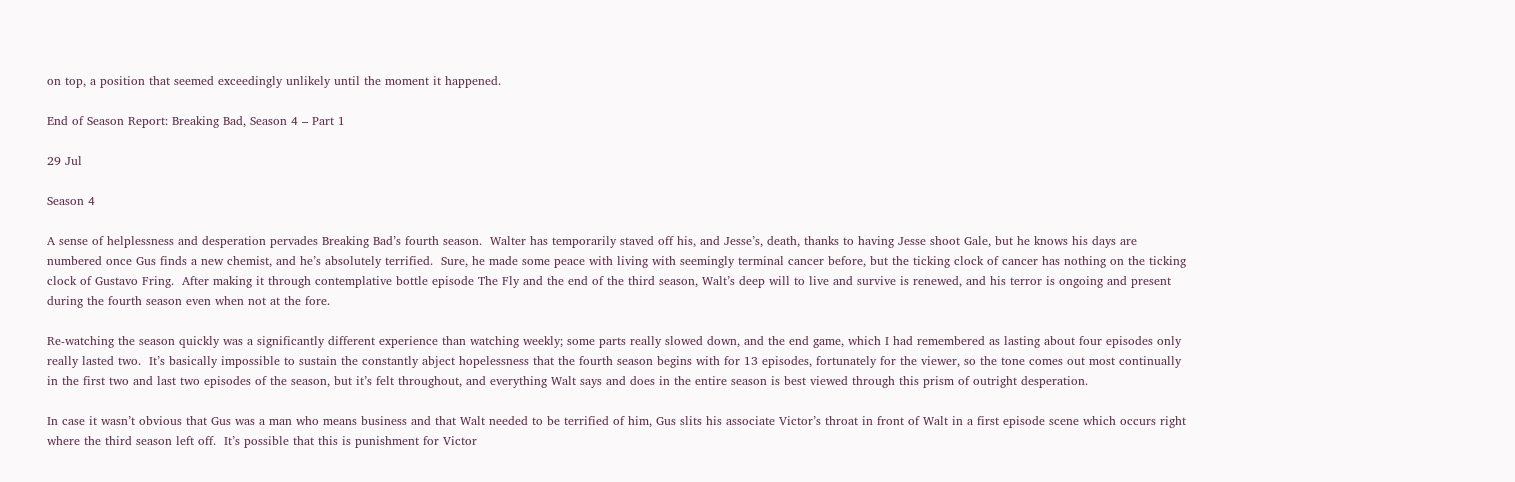on top, a position that seemed exceedingly unlikely until the moment it happened.

End of Season Report: Breaking Bad, Season 4 – Part 1

29 Jul

Season 4

A sense of helplessness and desperation pervades Breaking Bad’s fourth season.  Walter has temporarily staved off his, and Jesse’s, death, thanks to having Jesse shoot Gale, but he knows his days are numbered once Gus finds a new chemist, and he’s absolutely terrified.  Sure, he made some peace with living with seemingly terminal cancer before, but the ticking clock of cancer has nothing on the ticking clock of Gustavo Fring.  After making it through contemplative bottle episode The Fly and the end of the third season, Walt’s deep will to live and survive is renewed, and his terror is ongoing and present during the fourth season even when not at the fore.

Re-watching the season quickly was a significantly different experience than watching weekly; some parts really slowed down, and the end game, which I had remembered as lasting about four episodes only really lasted two.  It’s basically impossible to sustain the constantly abject hopelessness that the fourth season begins with for 13 episodes, fortunately for the viewer, so the tone comes out most continually in the first two and last two episodes of the season, but it’s felt throughout, and everything Walt says and does in the entire season is best viewed through this prism of outright desperation.

In case it wasn’t obvious that Gus was a man who means business and that Walt needed to be terrified of him, Gus slits his associate Victor’s throat in front of Walt in a first episode scene which occurs right where the third season left off.  It’s possible that this is punishment for Victor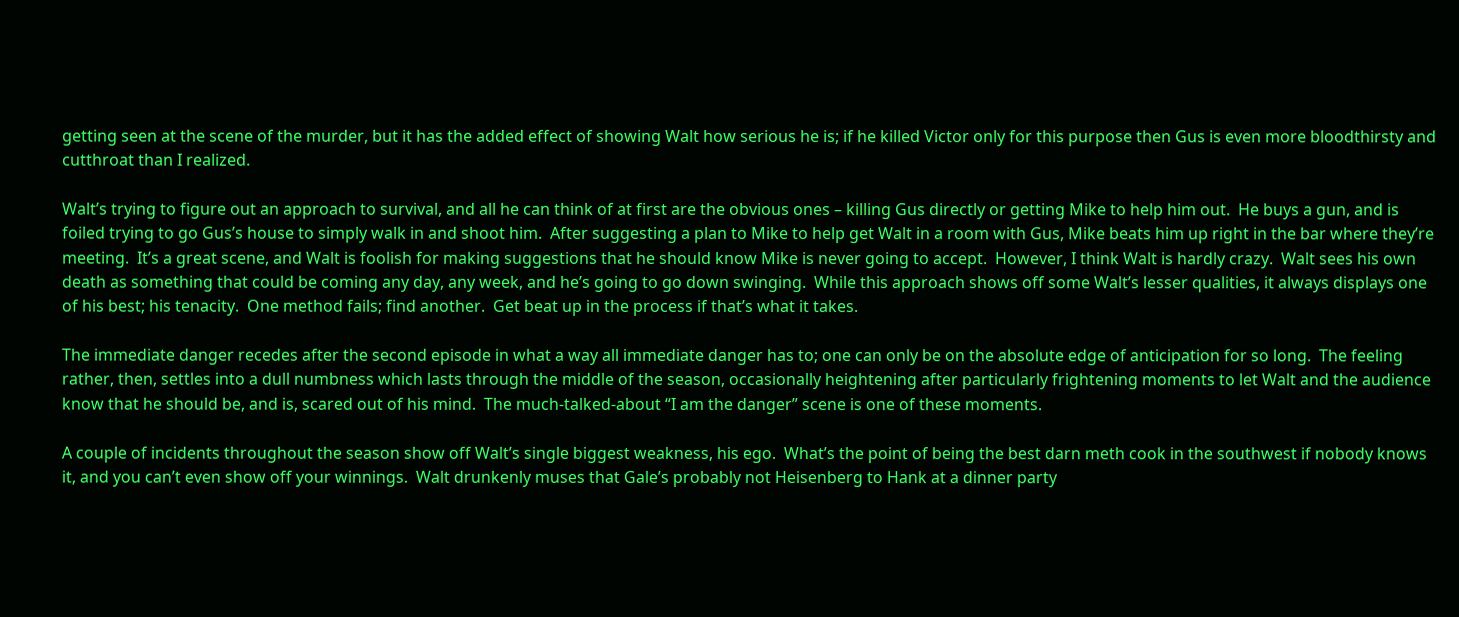getting seen at the scene of the murder, but it has the added effect of showing Walt how serious he is; if he killed Victor only for this purpose then Gus is even more bloodthirsty and cutthroat than I realized.

Walt’s trying to figure out an approach to survival, and all he can think of at first are the obvious ones – killing Gus directly or getting Mike to help him out.  He buys a gun, and is foiled trying to go Gus’s house to simply walk in and shoot him.  After suggesting a plan to Mike to help get Walt in a room with Gus, Mike beats him up right in the bar where they’re meeting.  It’s a great scene, and Walt is foolish for making suggestions that he should know Mike is never going to accept.  However, I think Walt is hardly crazy.  Walt sees his own death as something that could be coming any day, any week, and he’s going to go down swinging.  While this approach shows off some Walt’s lesser qualities, it always displays one of his best; his tenacity.  One method fails; find another.  Get beat up in the process if that’s what it takes.

The immediate danger recedes after the second episode in what a way all immediate danger has to; one can only be on the absolute edge of anticipation for so long.  The feeling rather, then, settles into a dull numbness which lasts through the middle of the season, occasionally heightening after particularly frightening moments to let Walt and the audience know that he should be, and is, scared out of his mind.  The much-talked-about “I am the danger” scene is one of these moments.

A couple of incidents throughout the season show off Walt’s single biggest weakness, his ego.  What’s the point of being the best darn meth cook in the southwest if nobody knows it, and you can’t even show off your winnings.  Walt drunkenly muses that Gale’s probably not Heisenberg to Hank at a dinner party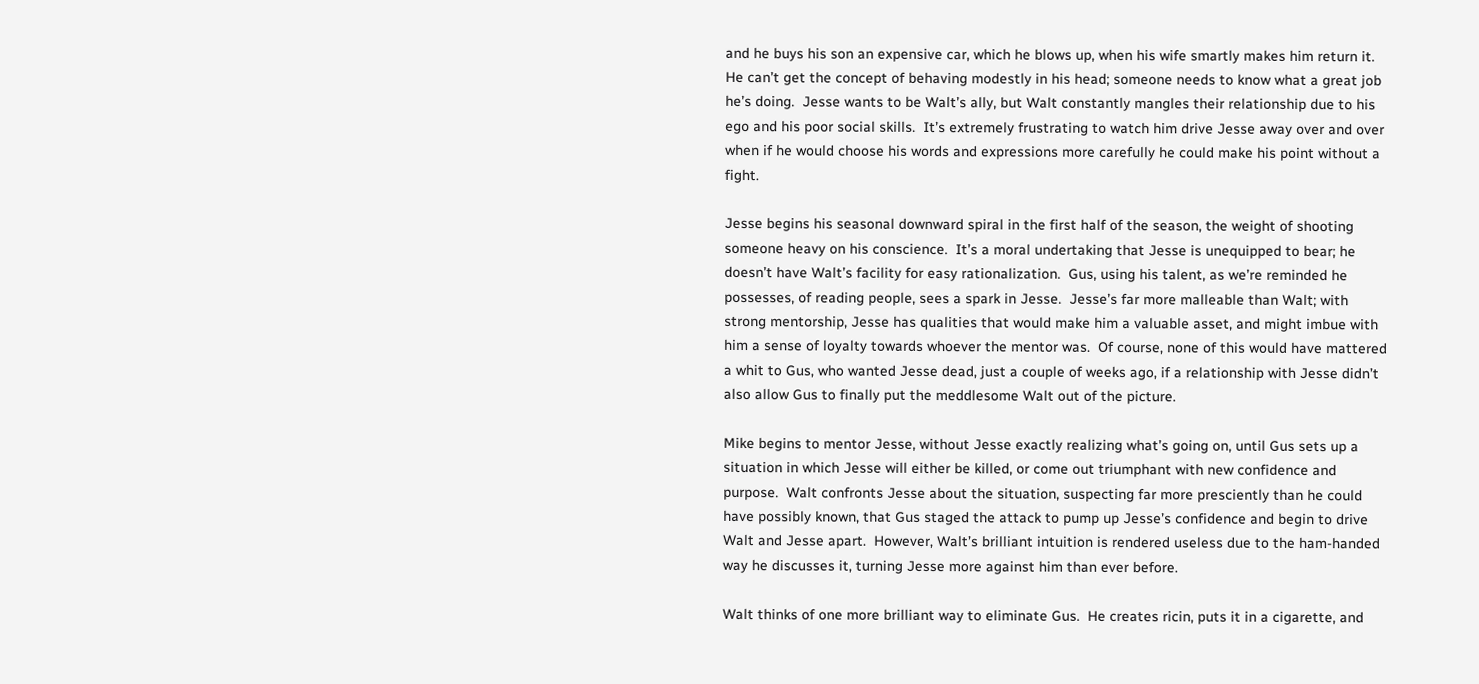and he buys his son an expensive car, which he blows up, when his wife smartly makes him return it.  He can’t get the concept of behaving modestly in his head; someone needs to know what a great job he’s doing.  Jesse wants to be Walt’s ally, but Walt constantly mangles their relationship due to his ego and his poor social skills.  It’s extremely frustrating to watch him drive Jesse away over and over when if he would choose his words and expressions more carefully he could make his point without a fight.

Jesse begins his seasonal downward spiral in the first half of the season, the weight of shooting someone heavy on his conscience.  It’s a moral undertaking that Jesse is unequipped to bear; he doesn’t have Walt’s facility for easy rationalization.  Gus, using his talent, as we’re reminded he possesses, of reading people, sees a spark in Jesse.  Jesse’s far more malleable than Walt; with strong mentorship, Jesse has qualities that would make him a valuable asset, and might imbue with him a sense of loyalty towards whoever the mentor was.  Of course, none of this would have mattered a whit to Gus, who wanted Jesse dead, just a couple of weeks ago, if a relationship with Jesse didn’t also allow Gus to finally put the meddlesome Walt out of the picture.

Mike begins to mentor Jesse, without Jesse exactly realizing what’s going on, until Gus sets up a situation in which Jesse will either be killed, or come out triumphant with new confidence and purpose.  Walt confronts Jesse about the situation, suspecting far more presciently than he could have possibly known, that Gus staged the attack to pump up Jesse’s confidence and begin to drive Walt and Jesse apart.  However, Walt’s brilliant intuition is rendered useless due to the ham-handed way he discusses it, turning Jesse more against him than ever before.

Walt thinks of one more brilliant way to eliminate Gus.  He creates ricin, puts it in a cigarette, and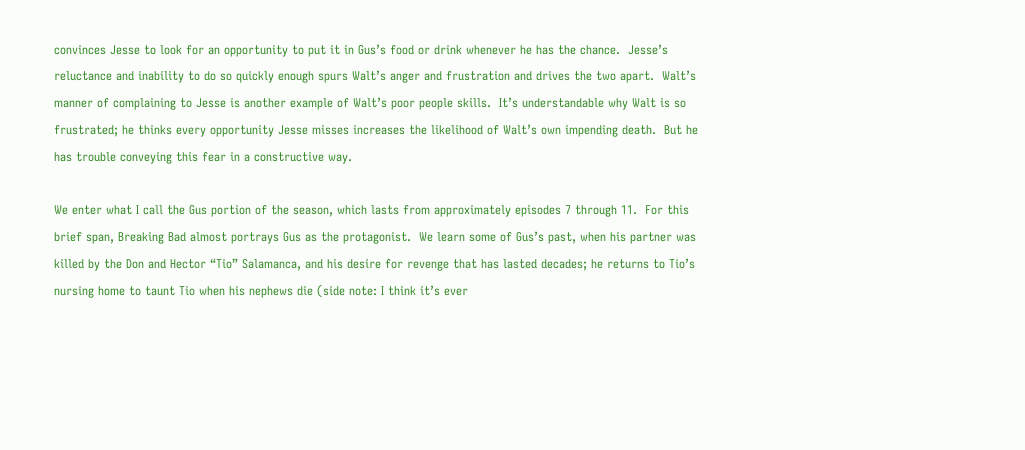convinces Jesse to look for an opportunity to put it in Gus’s food or drink whenever he has the chance.  Jesse’s reluctance and inability to do so quickly enough spurs Walt’s anger and frustration and drives the two apart.  Walt’s manner of complaining to Jesse is another example of Walt’s poor people skills.  It’s understandable why Walt is so frustrated; he thinks every opportunity Jesse misses increases the likelihood of Walt’s own impending death.  But he has trouble conveying this fear in a constructive way.

We enter what I call the Gus portion of the season, which lasts from approximately episodes 7 through 11.  For this brief span, Breaking Bad almost portrays Gus as the protagonist.  We learn some of Gus’s past, when his partner was killed by the Don and Hector “Tio” Salamanca, and his desire for revenge that has lasted decades; he returns to Tio’s nursing home to taunt Tio when his nephews die (side note: I think it’s ever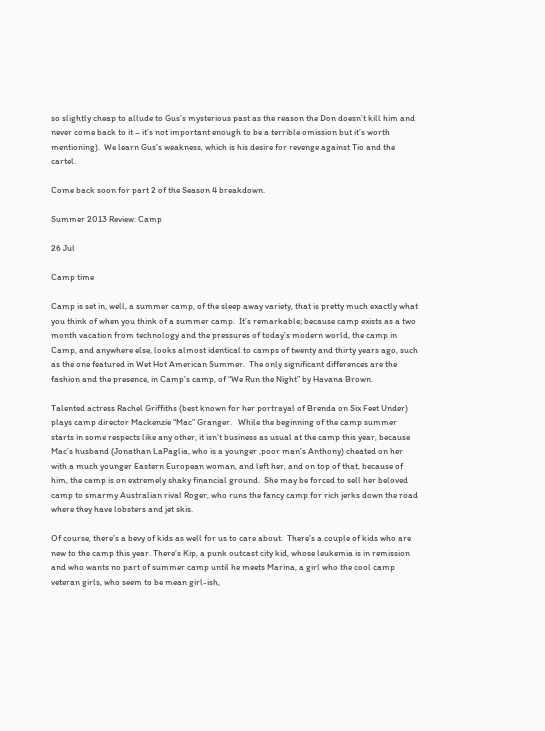so slightly cheap to allude to Gus’s mysterious past as the reason the Don doesn’t kill him and never come back to it – it’s not important enough to be a terrible omission but it’s worth mentioning).  We learn Gus’s weakness, which is his desire for revenge against Tio and the cartel.

Come back soon for part 2 of the Season 4 breakdown.

Summer 2013 Review: Camp

26 Jul

Camp time

Camp is set in, well, a summer camp, of the sleep away variety, that is pretty much exactly what you think of when you think of a summer camp.  It’s remarkable; because camp exists as a two month vacation from technology and the pressures of today’s modern world, the camp in Camp, and anywhere else, looks almost identical to camps of twenty and thirty years ago, such as the one featured in Wet Hot American Summer.  The only significant differences are the fashion and the presence, in Camp’s camp, of “We Run the Night” by Havana Brown.

Talented actress Rachel Griffiths (best known for her portrayal of Brenda on Six Feet Under) plays camp director Mackenzie “Mac” Granger.   While the beginning of the camp summer starts in some respects like any other, it isn’t business as usual at the camp this year, because Mac’s husband (Jonathan LaPaglia, who is a younger ,poor man’s Anthony) cheated on her with a much younger Eastern European woman, and left her, and on top of that, because of him, the camp is on extremely shaky financial ground.  She may be forced to sell her beloved camp to smarmy Australian rival Roger, who runs the fancy camp for rich jerks down the road where they have lobsters and jet skis.

Of course, there’s a bevy of kids as well for us to care about.  There’s a couple of kids who are new to the camp this year. There’s Kip, a punk outcast city kid, whose leukemia is in remission and who wants no part of summer camp until he meets Marina, a girl who the cool camp veteran girls, who seem to be mean girl-ish,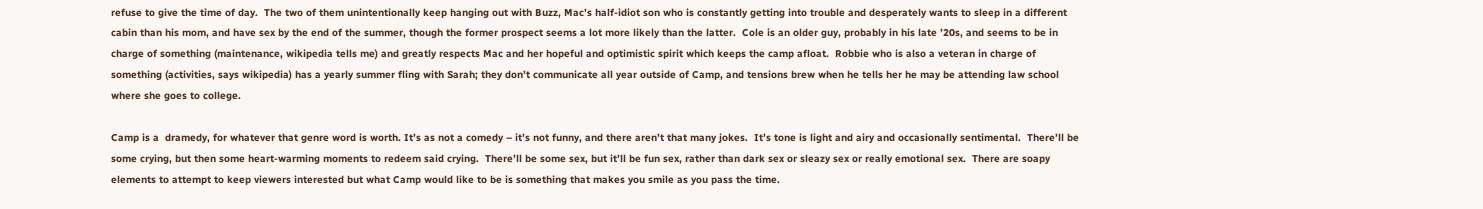refuse to give the time of day.  The two of them unintentionally keep hanging out with Buzz, Mac’s half-idiot son who is constantly getting into trouble and desperately wants to sleep in a different cabin than his mom, and have sex by the end of the summer, though the former prospect seems a lot more likely than the latter.  Cole is an older guy, probably in his late ’20s, and seems to be in charge of something (maintenance, wikipedia tells me) and greatly respects Mac and her hopeful and optimistic spirit which keeps the camp afloat.  Robbie who is also a veteran in charge of something (activities, says wikipedia) has a yearly summer fling with Sarah; they don’t communicate all year outside of Camp, and tensions brew when he tells her he may be attending law school where she goes to college.

Camp is a  dramedy, for whatever that genre word is worth. It’s as not a comedy – it’s not funny, and there aren’t that many jokes.  It’s tone is light and airy and occasionally sentimental.  There’ll be some crying, but then some heart-warming moments to redeem said crying.  There’ll be some sex, but it’ll be fun sex, rather than dark sex or sleazy sex or really emotional sex.  There are soapy elements to attempt to keep viewers interested but what Camp would like to be is something that makes you smile as you pass the time.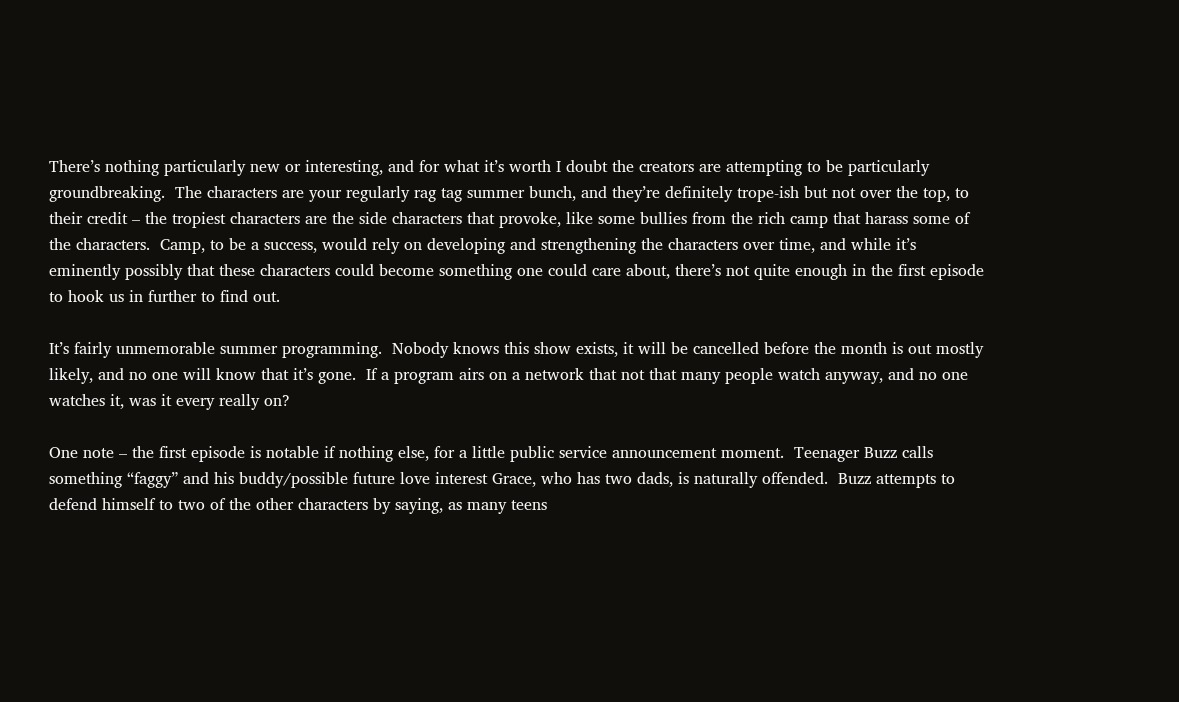There’s nothing particularly new or interesting, and for what it’s worth I doubt the creators are attempting to be particularly groundbreaking.  The characters are your regularly rag tag summer bunch, and they’re definitely trope-ish but not over the top, to their credit – the tropiest characters are the side characters that provoke, like some bullies from the rich camp that harass some of the characters.  Camp, to be a success, would rely on developing and strengthening the characters over time, and while it’s eminently possibly that these characters could become something one could care about, there’s not quite enough in the first episode to hook us in further to find out.

It’s fairly unmemorable summer programming.  Nobody knows this show exists, it will be cancelled before the month is out mostly likely, and no one will know that it’s gone.  If a program airs on a network that not that many people watch anyway, and no one watches it, was it every really on?

One note – the first episode is notable if nothing else, for a little public service announcement moment.  Teenager Buzz calls something “faggy” and his buddy/possible future love interest Grace, who has two dads, is naturally offended.  Buzz attempts to defend himself to two of the other characters by saying, as many teens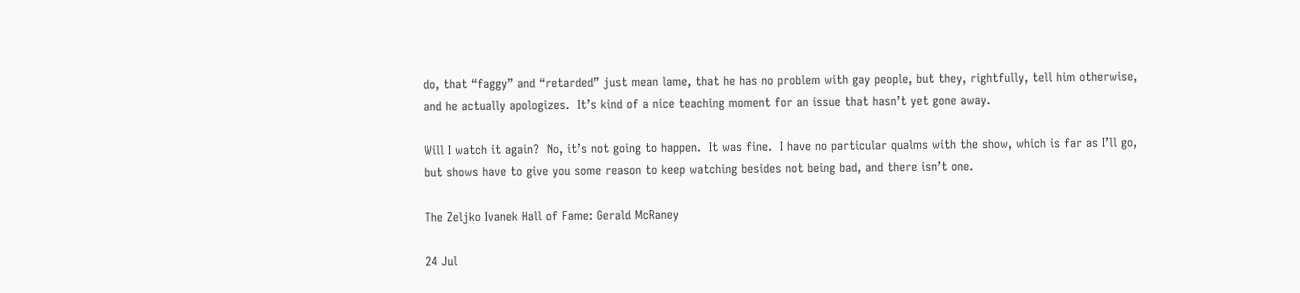do, that “faggy” and “retarded” just mean lame, that he has no problem with gay people, but they, rightfully, tell him otherwise, and he actually apologizes.  It’s kind of a nice teaching moment for an issue that hasn’t yet gone away.

Will I watch it again?  No, it’s not going to happen.  It was fine.  I have no particular qualms with the show, which is far as I’ll go, but shows have to give you some reason to keep watching besides not being bad, and there isn’t one.

The Zeljko Ivanek Hall of Fame: Gerald McRaney

24 Jul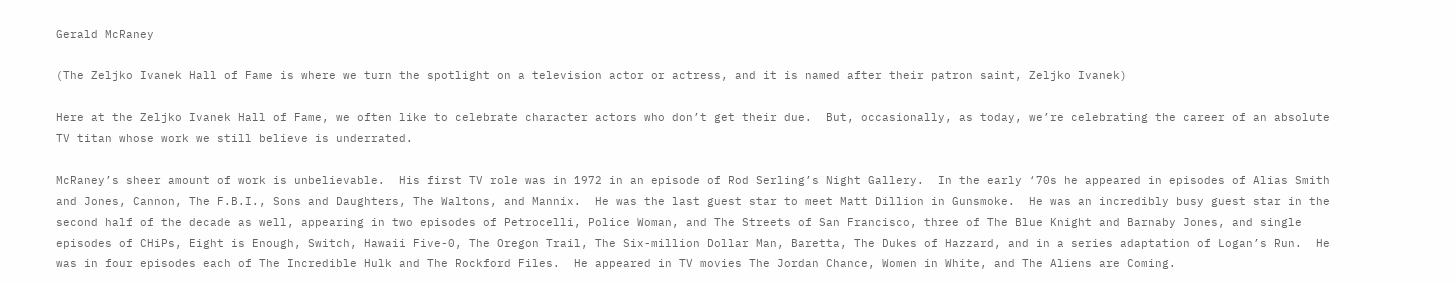Gerald McRaney

(The Zeljko Ivanek Hall of Fame is where we turn the spotlight on a television actor or actress, and it is named after their patron saint, Zeljko Ivanek)

Here at the Zeljko Ivanek Hall of Fame, we often like to celebrate character actors who don’t get their due.  But, occasionally, as today, we’re celebrating the career of an absolute TV titan whose work we still believe is underrated.

McRaney’s sheer amount of work is unbelievable.  His first TV role was in 1972 in an episode of Rod Serling’s Night Gallery.  In the early ‘70s he appeared in episodes of Alias Smith and Jones, Cannon, The F.B.I., Sons and Daughters, The Waltons, and Mannix.  He was the last guest star to meet Matt Dillion in Gunsmoke.  He was an incredibly busy guest star in the second half of the decade as well, appearing in two episodes of Petrocelli, Police Woman, and The Streets of San Francisco, three of The Blue Knight and Barnaby Jones, and single episodes of CHiPs, Eight is Enough, Switch, Hawaii Five-0, The Oregon Trail, The Six-million Dollar Man, Baretta, The Dukes of Hazzard, and in a series adaptation of Logan’s Run.  He was in four episodes each of The Incredible Hulk and The Rockford Files.  He appeared in TV movies The Jordan Chance, Women in White, and The Aliens are Coming.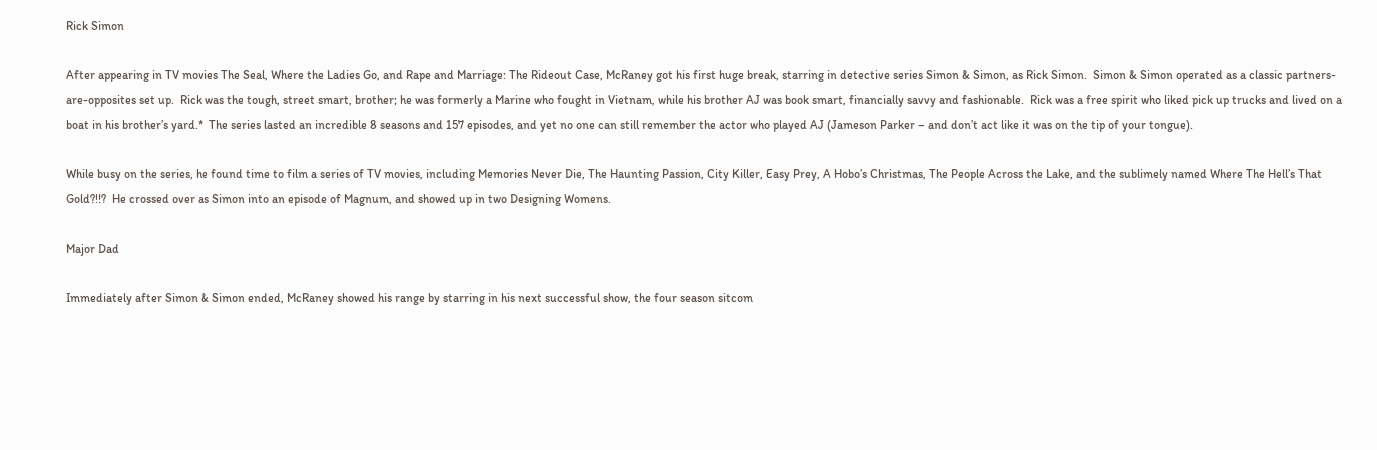Rick Simon

After appearing in TV movies The Seal, Where the Ladies Go, and Rape and Marriage: The Rideout Case, McRaney got his first huge break, starring in detective series Simon & Simon, as Rick Simon.  Simon & Simon operated as a classic partners-are-opposites set up.  Rick was the tough, street smart, brother; he was formerly a Marine who fought in Vietnam, while his brother AJ was book smart, financially savvy and fashionable.  Rick was a free spirit who liked pick up trucks and lived on a boat in his brother’s yard.*  The series lasted an incredible 8 seasons and 157 episodes, and yet no one can still remember the actor who played AJ (Jameson Parker – and don’t act like it was on the tip of your tongue).

While busy on the series, he found time to film a series of TV movies, including Memories Never Die, The Haunting Passion, City Killer, Easy Prey, A Hobo’s Christmas, The People Across the Lake, and the sublimely named Where The Hell’s That Gold?!!?  He crossed over as Simon into an episode of Magnum, and showed up in two Designing Womens.

Major Dad

Immediately after Simon & Simon ended, McRaney showed his range by starring in his next successful show, the four season sitcom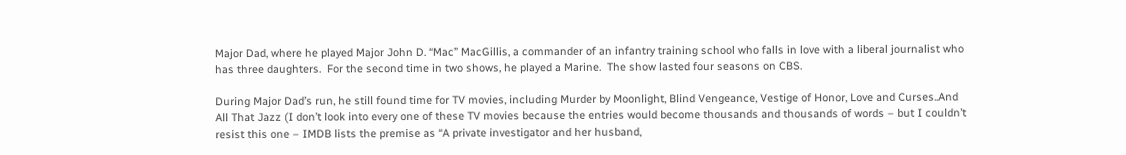Major Dad, where he played Major John D. “Mac” MacGillis, a commander of an infantry training school who falls in love with a liberal journalist who has three daughters.  For the second time in two shows, he played a Marine.  The show lasted four seasons on CBS.

During Major Dad’s run, he still found time for TV movies, including Murder by Moonlight, Blind Vengeance, Vestige of Honor, Love and Curses..And All That Jazz (I don’t look into every one of these TV movies because the entries would become thousands and thousands of words – but I couldn’t resist this one – IMDB lists the premise as “A private investigator and her husband,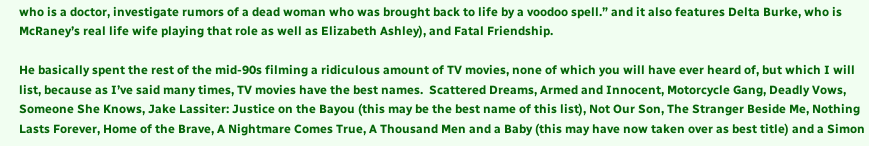who is a doctor, investigate rumors of a dead woman who was brought back to life by a voodoo spell.” and it also features Delta Burke, who is McRaney’s real life wife playing that role as well as Elizabeth Ashley), and Fatal Friendship.

He basically spent the rest of the mid-90s filming a ridiculous amount of TV movies, none of which you will have ever heard of, but which I will list, because as I’ve said many times, TV movies have the best names.  Scattered Dreams, Armed and Innocent, Motorcycle Gang, Deadly Vows, Someone She Knows, Jake Lassiter: Justice on the Bayou (this may be the best name of this list), Not Our Son, The Stranger Beside Me, Nothing Lasts Forever, Home of the Brave, A Nightmare Comes True, A Thousand Men and a Baby (this may have now taken over as best title) and a Simon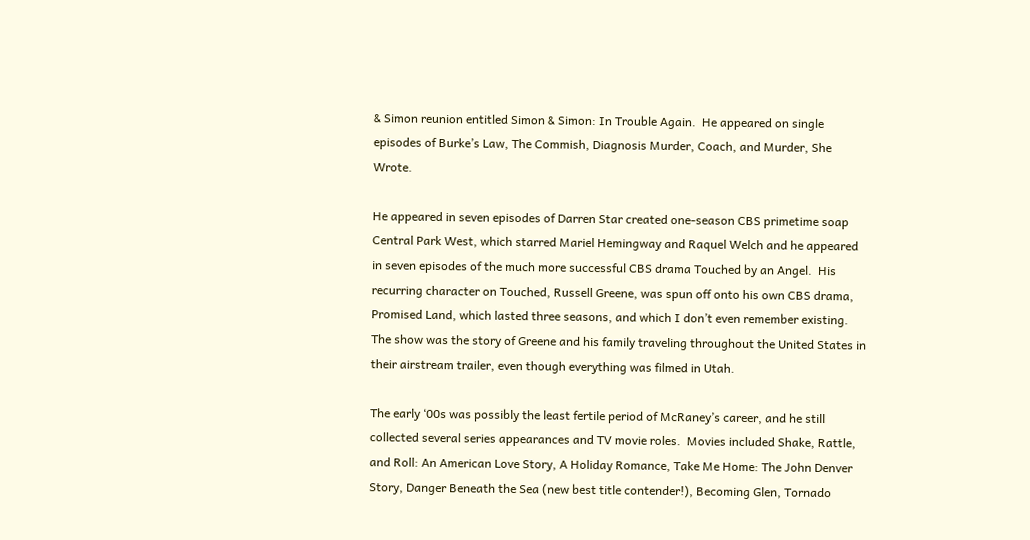& Simon reunion entitled Simon & Simon: In Trouble Again.  He appeared on single episodes of Burke’s Law, The Commish, Diagnosis Murder, Coach, and Murder, She Wrote.

He appeared in seven episodes of Darren Star created one-season CBS primetime soap Central Park West, which starred Mariel Hemingway and Raquel Welch and he appeared in seven episodes of the much more successful CBS drama Touched by an Angel.  His recurring character on Touched, Russell Greene, was spun off onto his own CBS drama, Promised Land, which lasted three seasons, and which I don’t even remember existing.  The show was the story of Greene and his family traveling throughout the United States in their airstream trailer, even though everything was filmed in Utah.

The early ‘00s was possibly the least fertile period of McRaney’s career, and he still collected several series appearances and TV movie roles.  Movies included Shake, Rattle, and Roll: An American Love Story, A Holiday Romance, Take Me Home: The John Denver Story, Danger Beneath the Sea (new best title contender!), Becoming Glen, Tornado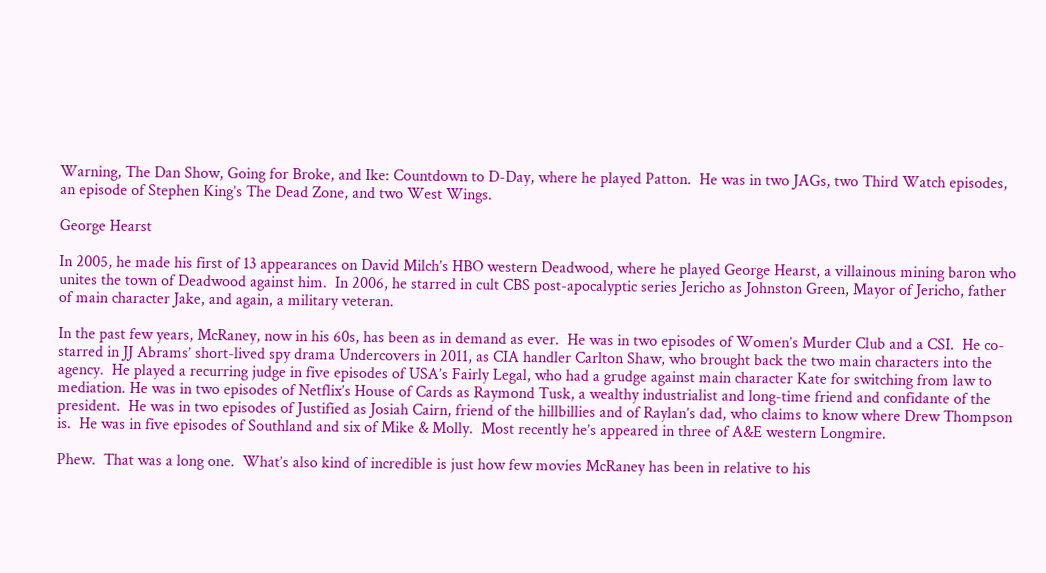Warning, The Dan Show, Going for Broke, and Ike: Countdown to D-Day, where he played Patton.  He was in two JAGs, two Third Watch episodes, an episode of Stephen King’s The Dead Zone, and two West Wings.

George Hearst

In 2005, he made his first of 13 appearances on David Milch’s HBO western Deadwood, where he played George Hearst, a villainous mining baron who unites the town of Deadwood against him.  In 2006, he starred in cult CBS post-apocalyptic series Jericho as Johnston Green, Mayor of Jericho, father of main character Jake, and again, a military veteran.

In the past few years, McRaney, now in his 60s, has been as in demand as ever.  He was in two episodes of Women’s Murder Club and a CSI.  He co-starred in JJ Abrams’ short-lived spy drama Undercovers in 2011, as CIA handler Carlton Shaw, who brought back the two main characters into the agency.  He played a recurring judge in five episodes of USA’s Fairly Legal, who had a grudge against main character Kate for switching from law to mediation. He was in two episodes of Netflix’s House of Cards as Raymond Tusk, a wealthy industrialist and long-time friend and confidante of the president.  He was in two episodes of Justified as Josiah Cairn, friend of the hillbillies and of Raylan’s dad, who claims to know where Drew Thompson is.  He was in five episodes of Southland and six of Mike & Molly.  Most recently he’s appeared in three of A&E western Longmire.

Phew.  That was a long one.  What’s also kind of incredible is just how few movies McRaney has been in relative to his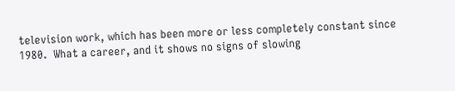television work, which has been more or less completely constant since 1980.  What a career, and it shows no signs of slowing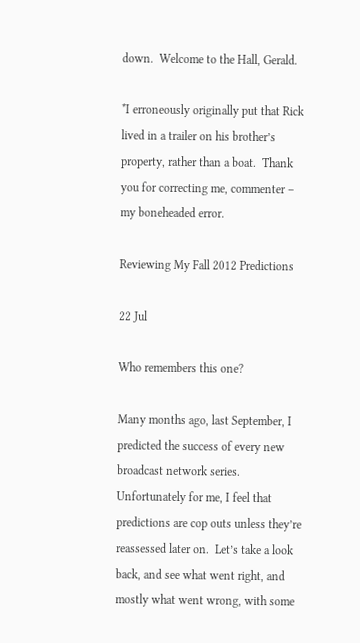down.  Welcome to the Hall, Gerald.

*I erroneously originally put that Rick lived in a trailer on his brother’s property, rather than a boat.  Thank you for correcting me, commenter – my boneheaded error.

Reviewing My Fall 2012 Predictions

22 Jul

Who remembers this one?

Many months ago, last September, I predicted the success of every new broadcast network series.  Unfortunately for me, I feel that predictions are cop outs unless they’re reassessed later on.  Let’s take a look back, and see what went right, and mostly what went wrong, with some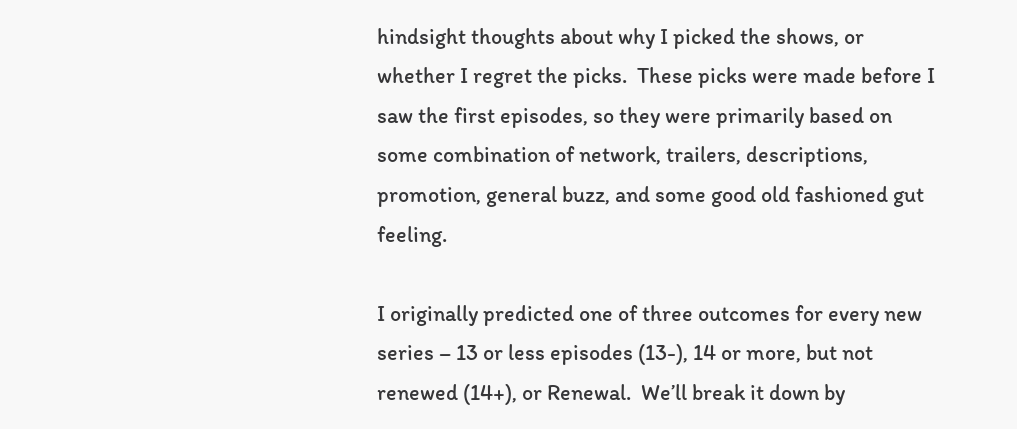hindsight thoughts about why I picked the shows, or whether I regret the picks.  These picks were made before I saw the first episodes, so they were primarily based on some combination of network, trailers, descriptions, promotion, general buzz, and some good old fashioned gut feeling.

I originally predicted one of three outcomes for every new series – 13 or less episodes (13-), 14 or more, but not renewed (14+), or Renewal.  We’ll break it down by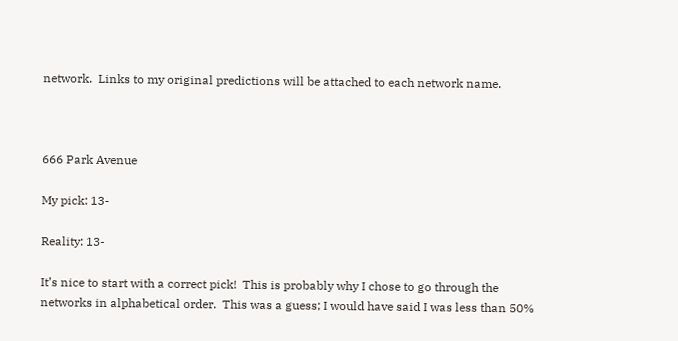network.  Links to my original predictions will be attached to each network name.



666 Park Avenue

My pick: 13-

Reality: 13-

It’s nice to start with a correct pick!  This is probably why I chose to go through the networks in alphabetical order.  This was a guess; I would have said I was less than 50%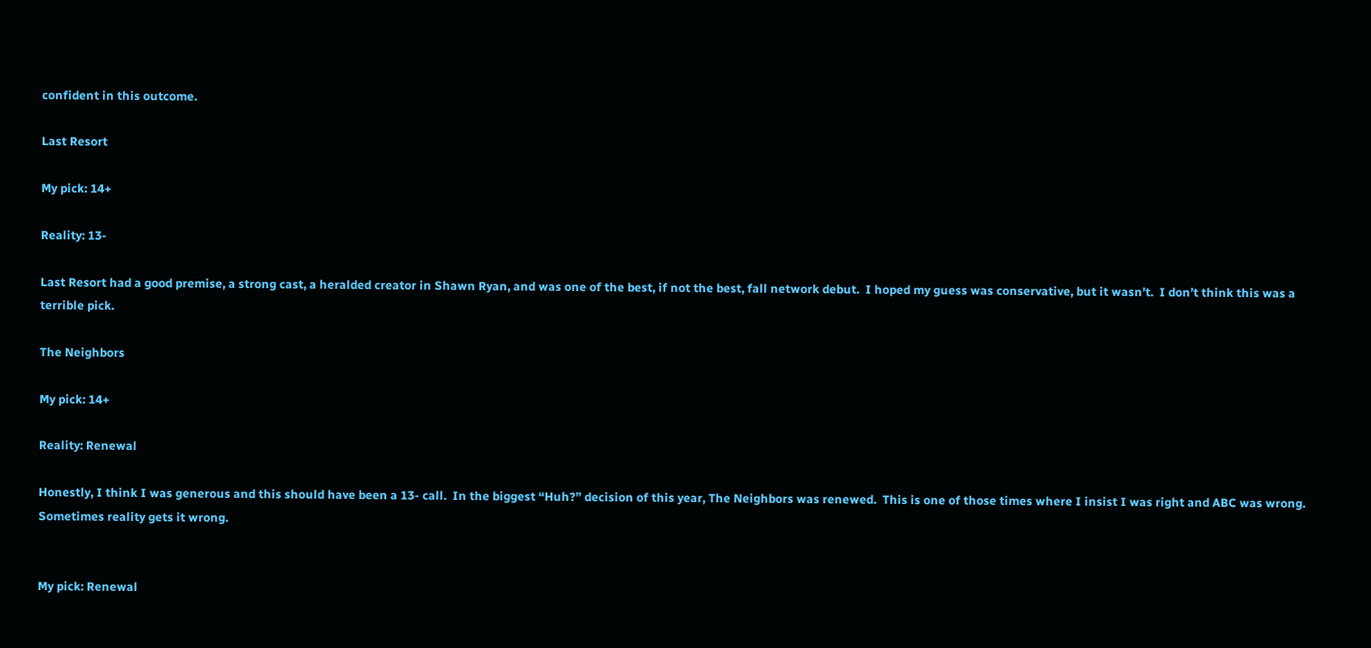confident in this outcome.

Last Resort

My pick: 14+

Reality: 13-

Last Resort had a good premise, a strong cast, a heralded creator in Shawn Ryan, and was one of the best, if not the best, fall network debut.  I hoped my guess was conservative, but it wasn’t.  I don’t think this was a terrible pick.

The Neighbors

My pick: 14+

Reality: Renewal

Honestly, I think I was generous and this should have been a 13- call.  In the biggest “Huh?” decision of this year, The Neighbors was renewed.  This is one of those times where I insist I was right and ABC was wrong.  Sometimes reality gets it wrong.


My pick: Renewal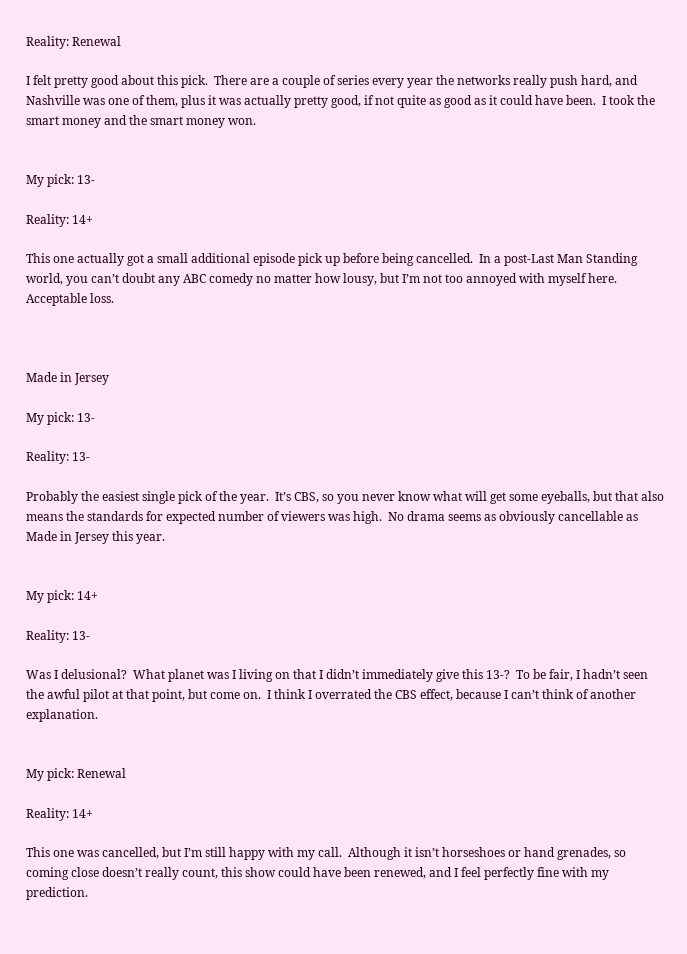Reality: Renewal

I felt pretty good about this pick.  There are a couple of series every year the networks really push hard, and Nashville was one of them, plus it was actually pretty good, if not quite as good as it could have been.  I took the smart money and the smart money won.


My pick: 13-

Reality: 14+

This one actually got a small additional episode pick up before being cancelled.  In a post-Last Man Standing world, you can’t doubt any ABC comedy no matter how lousy, but I’m not too annoyed with myself here.  Acceptable loss.



Made in Jersey

My pick: 13-

Reality: 13-

Probably the easiest single pick of the year.  It’s CBS, so you never know what will get some eyeballs, but that also means the standards for expected number of viewers was high.  No drama seems as obviously cancellable as Made in Jersey this year.


My pick: 14+

Reality: 13-

Was I delusional?  What planet was I living on that I didn’t immediately give this 13-?  To be fair, I hadn’t seen the awful pilot at that point, but come on.  I think I overrated the CBS effect, because I can’t think of another explanation.


My pick: Renewal

Reality: 14+

This one was cancelled, but I’m still happy with my call.  Although it isn’t horseshoes or hand grenades, so coming close doesn’t really count, this show could have been renewed, and I feel perfectly fine with my prediction.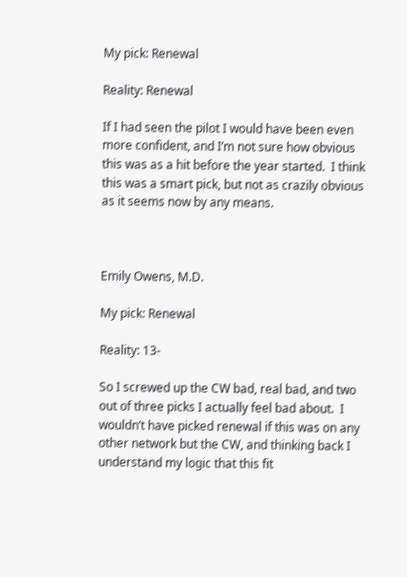My pick: Renewal

Reality: Renewal

If I had seen the pilot I would have been even more confident, and I’m not sure how obvious this was as a hit before the year started.  I think this was a smart pick, but not as crazily obvious as it seems now by any means.



Emily Owens, M.D.

My pick: Renewal

Reality: 13-

So I screwed up the CW bad, real bad, and two out of three picks I actually feel bad about.  I wouldn’t have picked renewal if this was on any other network but the CW, and thinking back I understand my logic that this fit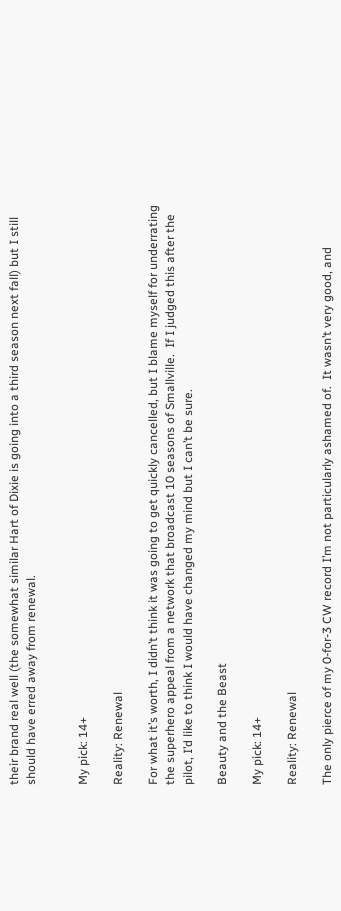their brand real well (the somewhat similar Hart of Dixie is going into a third season next fall) but I still should have erred away from renewal.


My pick: 14+

Reality: Renewal

For what it’s worth, I didn’t think it was going to get quickly cancelled, but I blame myself for underrating the superhero appeal from a network that broadcast 10 seasons of Smallville.  If I judged this after the pilot, I’d like to think I would have changed my mind but I can’t be sure.

Beauty and the Beast

My pick: 14+

Reality: Renewal

The only pierce of my 0-for-3 CW record I’m not particularly ashamed of.  It wasn’t very good, and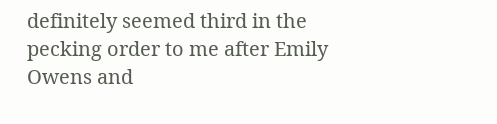definitely seemed third in the pecking order to me after Emily Owens and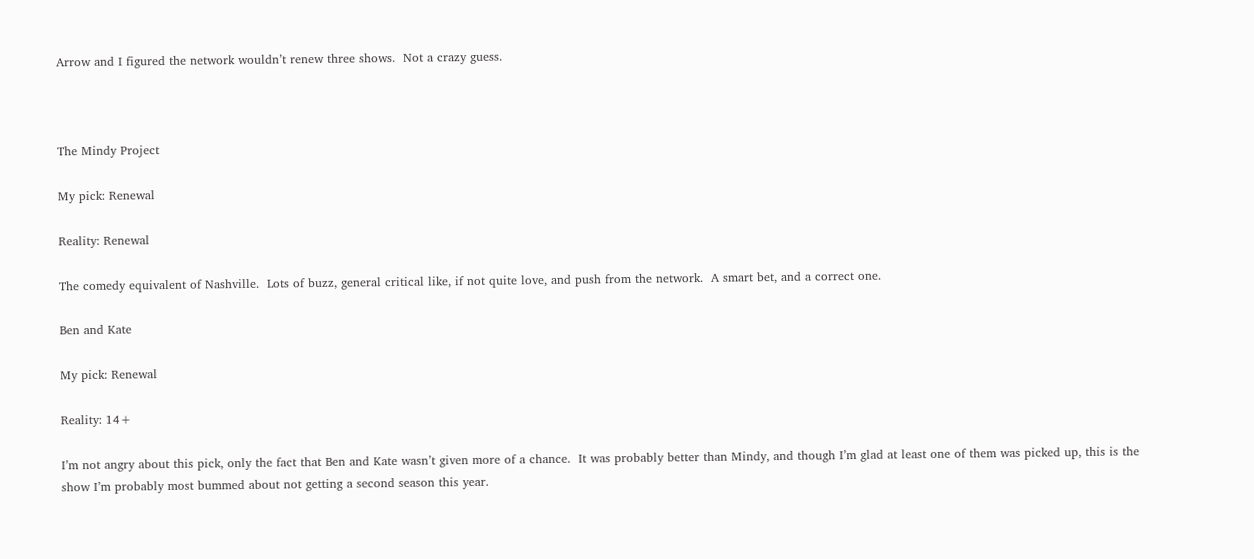Arrow and I figured the network wouldn’t renew three shows.  Not a crazy guess.



The Mindy Project

My pick: Renewal

Reality: Renewal

The comedy equivalent of Nashville.  Lots of buzz, general critical like, if not quite love, and push from the network.  A smart bet, and a correct one.

Ben and Kate

My pick: Renewal

Reality: 14+

I’m not angry about this pick, only the fact that Ben and Kate wasn’t given more of a chance.  It was probably better than Mindy, and though I’m glad at least one of them was picked up, this is the show I’m probably most bummed about not getting a second season this year.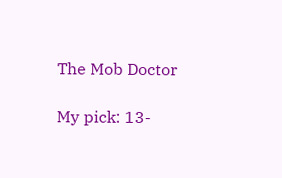The Mob Doctor

My pick: 13-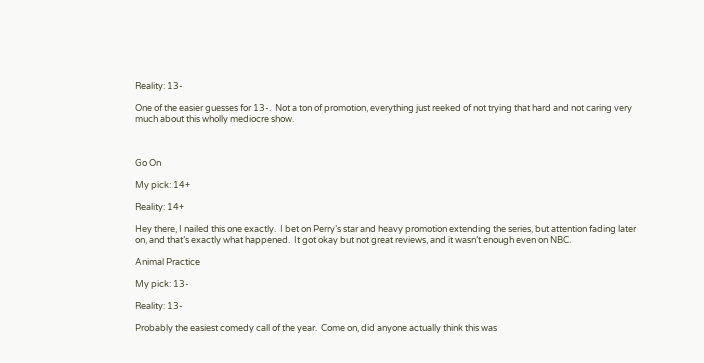Reality: 13-

One of the easier guesses for 13-.  Not a ton of promotion, everything just reeked of not trying that hard and not caring very much about this wholly mediocre show.



Go On

My pick: 14+

Reality: 14+

Hey there, I nailed this one exactly.  I bet on Perry’s star and heavy promotion extending the series, but attention fading later on, and that’s exactly what happened.  It got okay but not great reviews, and it wasn’t enough even on NBC.

Animal Practice

My pick: 13-

Reality: 13-

Probably the easiest comedy call of the year.  Come on, did anyone actually think this was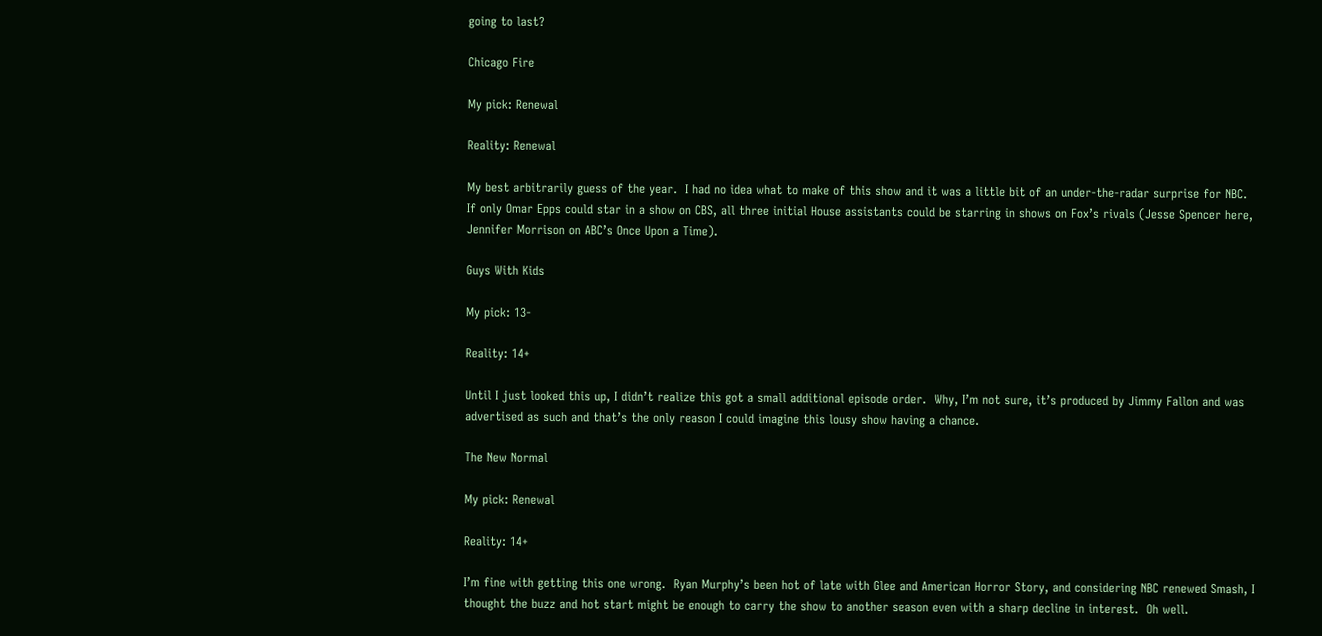going to last?

Chicago Fire

My pick: Renewal

Reality: Renewal

My best arbitrarily guess of the year.  I had no idea what to make of this show and it was a little bit of an under-the-radar surprise for NBC.  If only Omar Epps could star in a show on CBS, all three initial House assistants could be starring in shows on Fox’s rivals (Jesse Spencer here, Jennifer Morrison on ABC’s Once Upon a Time).

Guys With Kids

My pick: 13-

Reality: 14+

Until I just looked this up, I didn’t realize this got a small additional episode order.  Why, I’m not sure, it’s produced by Jimmy Fallon and was advertised as such and that’s the only reason I could imagine this lousy show having a chance.

The New Normal

My pick: Renewal

Reality: 14+

I’m fine with getting this one wrong.  Ryan Murphy’s been hot of late with Glee and American Horror Story, and considering NBC renewed Smash, I thought the buzz and hot start might be enough to carry the show to another season even with a sharp decline in interest.  Oh well.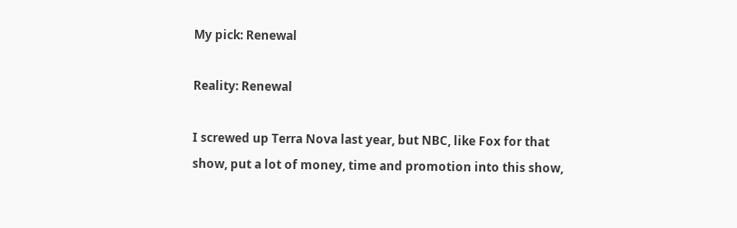My pick: Renewal

Reality: Renewal

I screwed up Terra Nova last year, but NBC, like Fox for that show, put a lot of money, time and promotion into this show,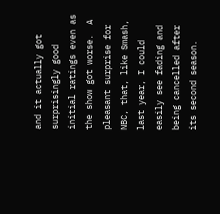and it actually got surprisingly good initial ratings even as the show got worse.  A pleasant surprise for NBC, that, like Smash, last year, I could easily see fading and being cancelled after its second season.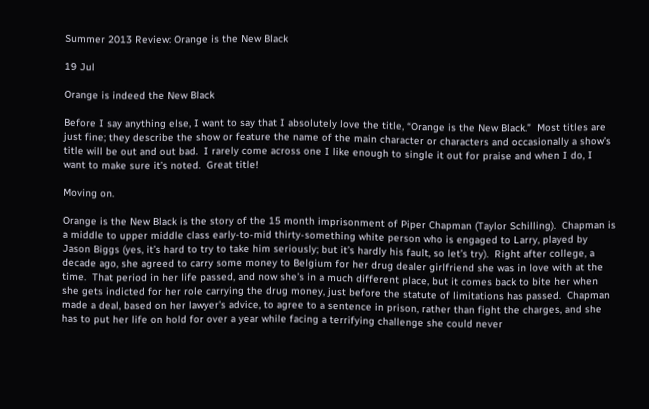Summer 2013 Review: Orange is the New Black

19 Jul

Orange is indeed the New Black

Before I say anything else, I want to say that I absolutely love the title, “Orange is the New Black.”  Most titles are just fine; they describe the show or feature the name of the main character or characters and occasionally a show’s title will be out and out bad.  I rarely come across one I like enough to single it out for praise and when I do, I want to make sure it’s noted.  Great title!

Moving on.

Orange is the New Black is the story of the 15 month imprisonment of Piper Chapman (Taylor Schilling).  Chapman is a middle to upper middle class early-to-mid thirty-something white person who is engaged to Larry, played by Jason Biggs (yes, it’s hard to try to take him seriously; but it’s hardly his fault, so let’s try).  Right after college, a decade ago, she agreed to carry some money to Belgium for her drug dealer girlfriend she was in love with at the time.  That period in her life passed, and now she’s in a much different place, but it comes back to bite her when she gets indicted for her role carrying the drug money, just before the statute of limitations has passed.  Chapman made a deal, based on her lawyer’s advice, to agree to a sentence in prison, rather than fight the charges, and she has to put her life on hold for over a year while facing a terrifying challenge she could never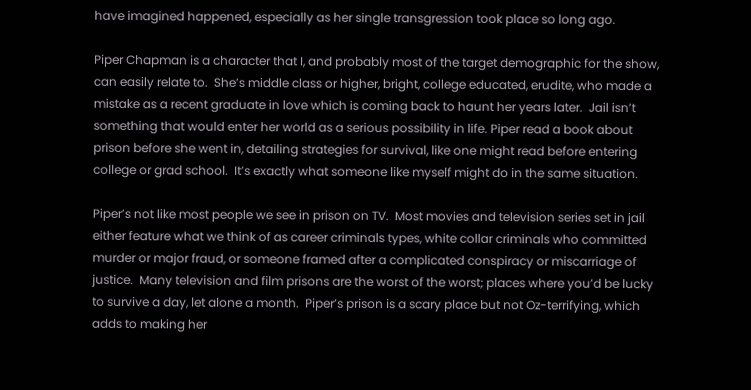have imagined happened, especially as her single transgression took place so long ago.

Piper Chapman is a character that I, and probably most of the target demographic for the show, can easily relate to.  She’s middle class or higher, bright, college educated, erudite, who made a mistake as a recent graduate in love which is coming back to haunt her years later.  Jail isn’t something that would enter her world as a serious possibility in life. Piper read a book about prison before she went in, detailing strategies for survival, like one might read before entering college or grad school.  It’s exactly what someone like myself might do in the same situation.

Piper’s not like most people we see in prison on TV.  Most movies and television series set in jail either feature what we think of as career criminals types, white collar criminals who committed murder or major fraud, or someone framed after a complicated conspiracy or miscarriage of justice.  Many television and film prisons are the worst of the worst; places where you’d be lucky to survive a day, let alone a month.  Piper’s prison is a scary place but not Oz-terrifying, which adds to making her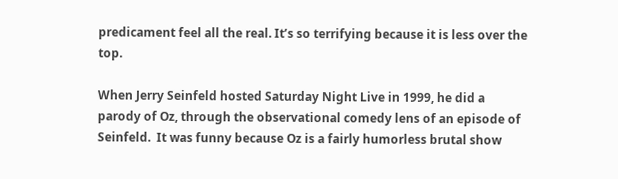predicament feel all the real. It’s so terrifying because it is less over the top.

When Jerry Seinfeld hosted Saturday Night Live in 1999, he did a parody of Oz, through the observational comedy lens of an episode of Seinfeld.  It was funny because Oz is a fairly humorless brutal show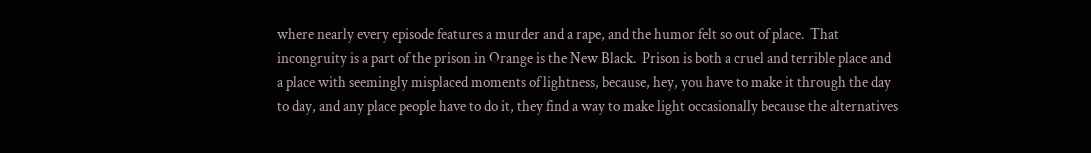where nearly every episode features a murder and a rape, and the humor felt so out of place.  That incongruity is a part of the prison in Orange is the New Black.  Prison is both a cruel and terrible place and a place with seemingly misplaced moments of lightness, because, hey, you have to make it through the day to day, and any place people have to do it, they find a way to make light occasionally because the alternatives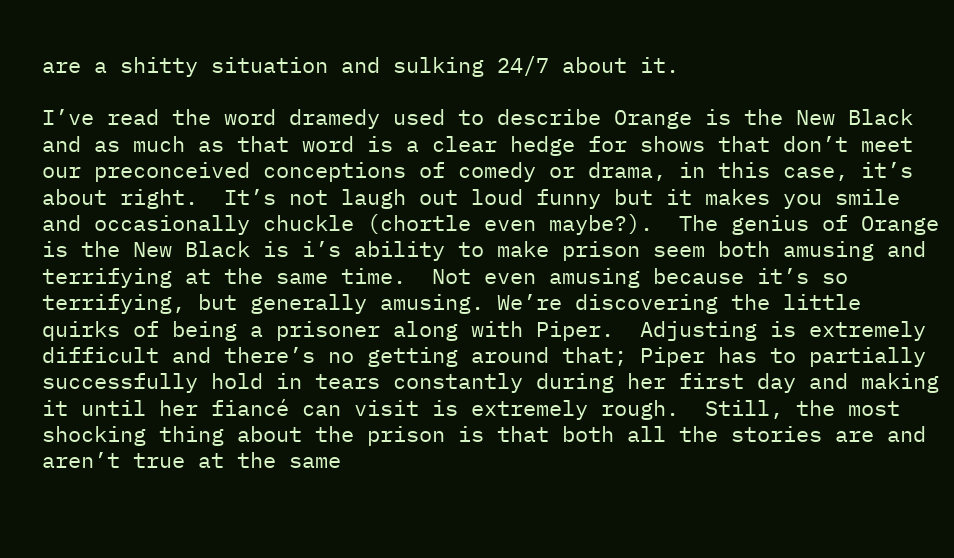are a shitty situation and sulking 24/7 about it.

I’ve read the word dramedy used to describe Orange is the New Black and as much as that word is a clear hedge for shows that don’t meet our preconceived conceptions of comedy or drama, in this case, it’s about right.  It’s not laugh out loud funny but it makes you smile and occasionally chuckle (chortle even maybe?).  The genius of Orange is the New Black is i’s ability to make prison seem both amusing and terrifying at the same time.  Not even amusing because it’s so terrifying, but generally amusing. We’re discovering the little quirks of being a prisoner along with Piper.  Adjusting is extremely difficult and there’s no getting around that; Piper has to partially successfully hold in tears constantly during her first day and making it until her fiancé can visit is extremely rough.  Still, the most shocking thing about the prison is that both all the stories are and aren’t true at the same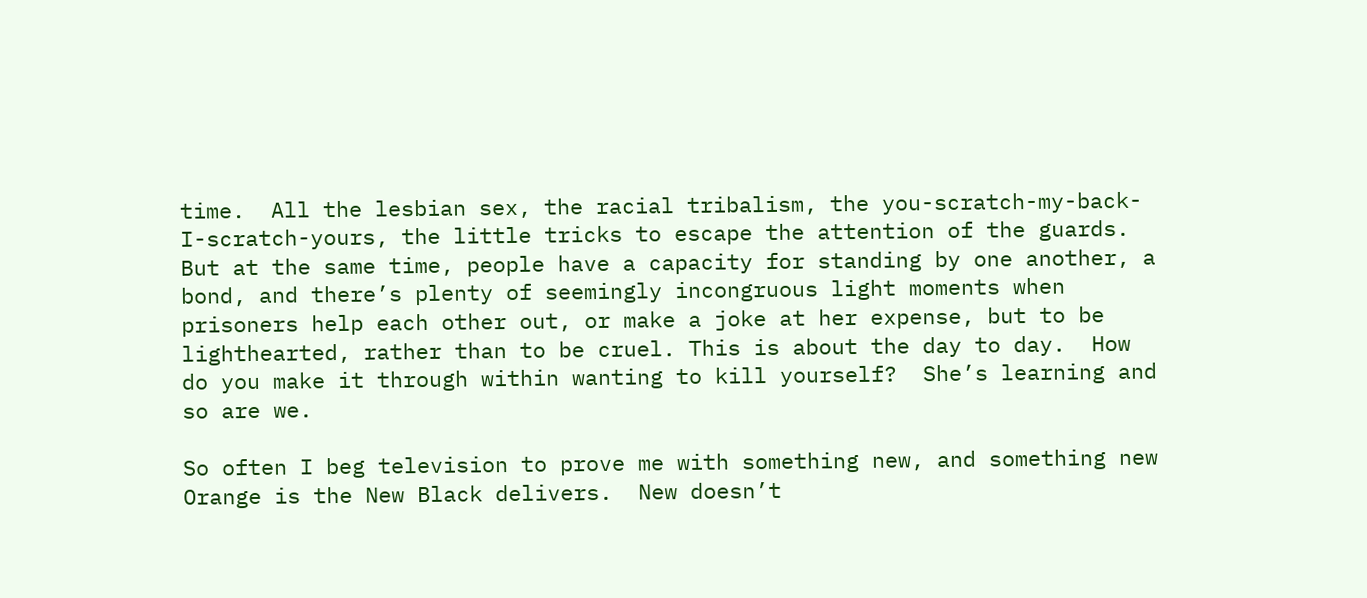time.  All the lesbian sex, the racial tribalism, the you-scratch-my-back-I-scratch-yours, the little tricks to escape the attention of the guards.  But at the same time, people have a capacity for standing by one another, a bond, and there’s plenty of seemingly incongruous light moments when prisoners help each other out, or make a joke at her expense, but to be lighthearted, rather than to be cruel. This is about the day to day.  How do you make it through within wanting to kill yourself?  She’s learning and so are we.

So often I beg television to prove me with something new, and something new Orange is the New Black delivers.  New doesn’t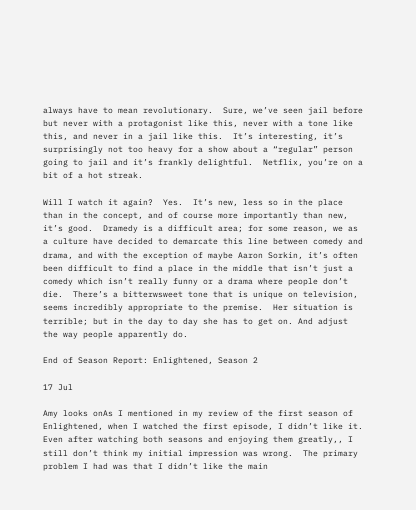always have to mean revolutionary.  Sure, we’ve seen jail before but never with a protagonist like this, never with a tone like this, and never in a jail like this.  It’s interesting, it’s surprisingly not too heavy for a show about a “regular” person going to jail and it’s frankly delightful.  Netflix, you’re on a bit of a hot streak.

Will I watch it again?  Yes.  It’s new, less so in the place than in the concept, and of course more importantly than new, it’s good.  Dramedy is a difficult area; for some reason, we as a culture have decided to demarcate this line between comedy and drama, and with the exception of maybe Aaron Sorkin, it’s often been difficult to find a place in the middle that isn’t just a comedy which isn’t really funny or a drama where people don’t die.  There’s a bitterwsweet tone that is unique on television, seems incredibly appropriate to the premise.  Her situation is terrible; but in the day to day she has to get on. And adjust the way people apparently do.

End of Season Report: Enlightened, Season 2

17 Jul

Amy looks onAs I mentioned in my review of the first season of Enlightened, when I watched the first episode, I didn’t like it.  Even after watching both seasons and enjoying them greatly,, I still don’t think my initial impression was wrong.  The primary problem I had was that I didn’t like the main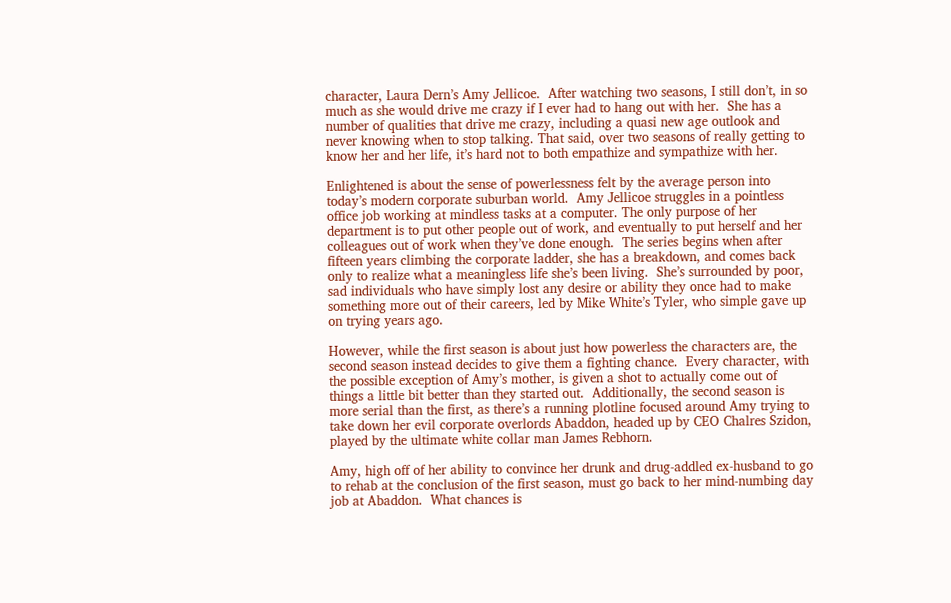character, Laura Dern’s Amy Jellicoe.  After watching two seasons, I still don’t, in so much as she would drive me crazy if I ever had to hang out with her.  She has a number of qualities that drive me crazy, including a quasi new age outlook and never knowing when to stop talking. That said, over two seasons of really getting to know her and her life, it’s hard not to both empathize and sympathize with her.

Enlightened is about the sense of powerlessness felt by the average person into today’s modern corporate suburban world.  Amy Jellicoe struggles in a pointless office job working at mindless tasks at a computer. The only purpose of her department is to put other people out of work, and eventually to put herself and her colleagues out of work when they’ve done enough.  The series begins when after fifteen years climbing the corporate ladder, she has a breakdown, and comes back only to realize what a meaningless life she’s been living.  She’s surrounded by poor, sad individuals who have simply lost any desire or ability they once had to make something more out of their careers, led by Mike White’s Tyler, who simple gave up on trying years ago.

However, while the first season is about just how powerless the characters are, the second season instead decides to give them a fighting chance.  Every character, with the possible exception of Amy’s mother, is given a shot to actually come out of things a little bit better than they started out.  Additionally, the second season is more serial than the first, as there’s a running plotline focused around Amy trying to take down her evil corporate overlords Abaddon, headed up by CEO Chalres Szidon, played by the ultimate white collar man James Rebhorn.

Amy, high off of her ability to convince her drunk and drug-addled ex-husband to go to rehab at the conclusion of the first season, must go back to her mind-numbing day job at Abaddon.  What chances is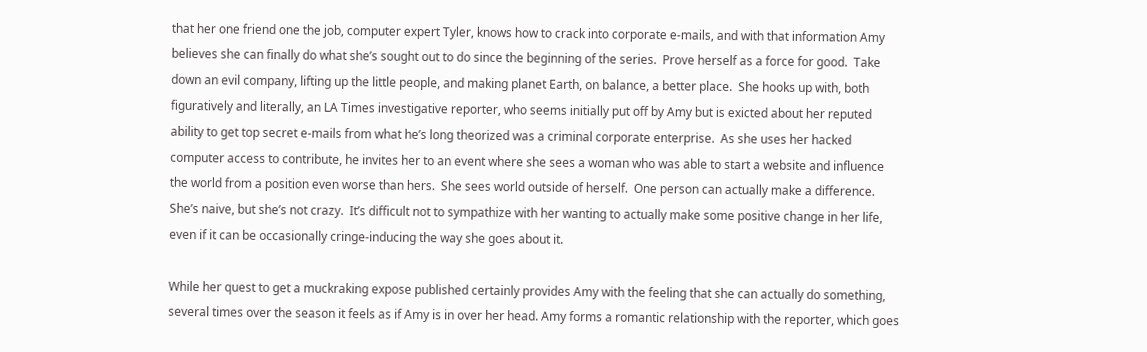that her one friend one the job, computer expert Tyler, knows how to crack into corporate e-mails, and with that information Amy believes she can finally do what she’s sought out to do since the beginning of the series.  Prove herself as a force for good.  Take down an evil company, lifting up the little people, and making planet Earth, on balance, a better place.  She hooks up with, both figuratively and literally, an LA Times investigative reporter, who seems initially put off by Amy but is exicted about her reputed ability to get top secret e-mails from what he’s long theorized was a criminal corporate enterprise.  As she uses her hacked computer access to contribute, he invites her to an event where she sees a woman who was able to start a website and influence the world from a position even worse than hers.  She sees world outside of herself.  One person can actually make a difference. She’s naive, but she’s not crazy.  It’s difficult not to sympathize with her wanting to actually make some positive change in her life, even if it can be occasionally cringe-inducing the way she goes about it.

While her quest to get a muckraking expose published certainly provides Amy with the feeling that she can actually do something, several times over the season it feels as if Amy is in over her head. Amy forms a romantic relationship with the reporter, which goes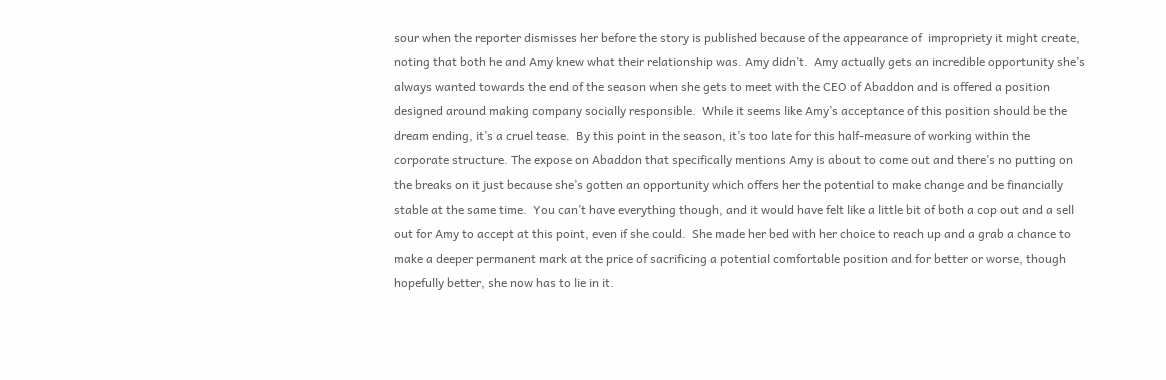sour when the reporter dismisses her before the story is published because of the appearance of  impropriety it might create, noting that both he and Amy knew what their relationship was. Amy didn’t.  Amy actually gets an incredible opportunity she’s always wanted towards the end of the season when she gets to meet with the CEO of Abaddon and is offered a position designed around making company socially responsible.  While it seems like Amy’s acceptance of this position should be the dream ending, it’s a cruel tease.  By this point in the season, it’s too late for this half-measure of working within the corporate structure. The expose on Abaddon that specifically mentions Amy is about to come out and there’s no putting on the breaks on it just because she’s gotten an opportunity which offers her the potential to make change and be financially stable at the same time.  You can’t have everything though, and it would have felt like a little bit of both a cop out and a sell out for Amy to accept at this point, even if she could.  She made her bed with her choice to reach up and a grab a chance to make a deeper permanent mark at the price of sacrificing a potential comfortable position and for better or worse, though hopefully better, she now has to lie in it.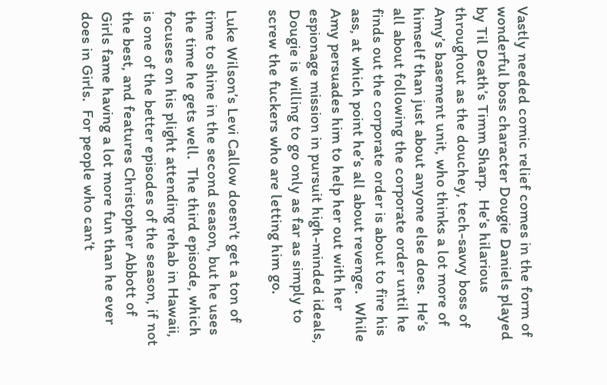Vastly needed comic relief comes in the form of wonderful boss character Dougie Daniels played by Til Death’s Timm Sharp.  He’s hilarious throughout as the douchey, tech-savvy boss of Amy’s basement unit, who thinks a lot more of himself than just about anyone else does.  He’s all about following the corporate order until he finds out the corporate order is about to fire his ass, at which point he’s all about revenge.  While Amy persuades him to help her out with her espionage mission in pursuit high-minded ideals, Dougie is willing to go only as far as simply to screw the fuckers who are letting him go.

Luke Wilson’s Levi Callow doesn’t get a ton of time to shine in the second season, but he uses the time he gets well.  The third episode, which focuses on his plight attending rehab in Hawaii, is one of the better episodes of the season, if not the best, and features Christopher Abbott of Girls fame having a lot more fun than he ever does in Girls.  For people who can’t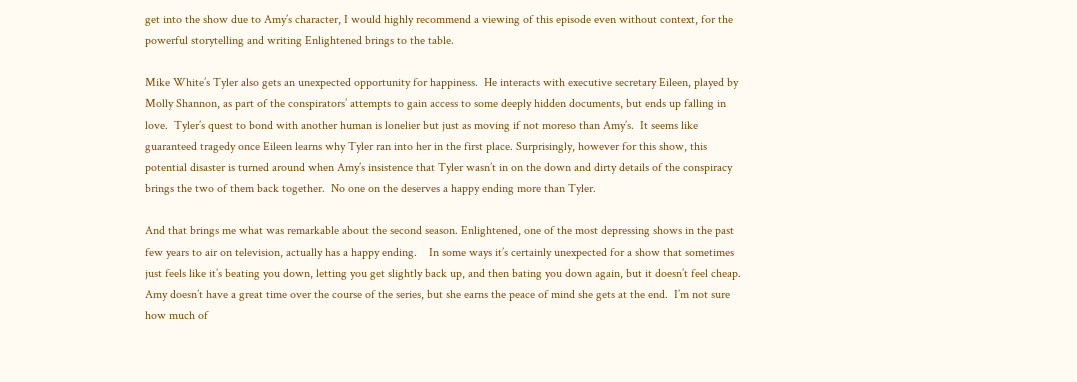get into the show due to Amy’s character, I would highly recommend a viewing of this episode even without context, for the powerful storytelling and writing Enlightened brings to the table.

Mike White’s Tyler also gets an unexpected opportunity for happiness.  He interacts with executive secretary Eileen, played by Molly Shannon, as part of the conspirators’ attempts to gain access to some deeply hidden documents, but ends up falling in love.  Tyler’s quest to bond with another human is lonelier but just as moving if not moreso than Amy’s.  It seems like guaranteed tragedy once Eileen learns why Tyler ran into her in the first place. Surprisingly, however for this show, this potential disaster is turned around when Amy’s insistence that Tyler wasn’t in on the down and dirty details of the conspiracy brings the two of them back together.  No one on the deserves a happy ending more than Tyler.

And that brings me what was remarkable about the second season. Enlightened, one of the most depressing shows in the past few years to air on television, actually has a happy ending.    In some ways it’s certainly unexpected for a show that sometimes just feels like it’s beating you down, letting you get slightly back up, and then bating you down again, but it doesn’t feel cheap.  Amy doesn’t have a great time over the course of the series, but she earns the peace of mind she gets at the end.  I’m not sure how much of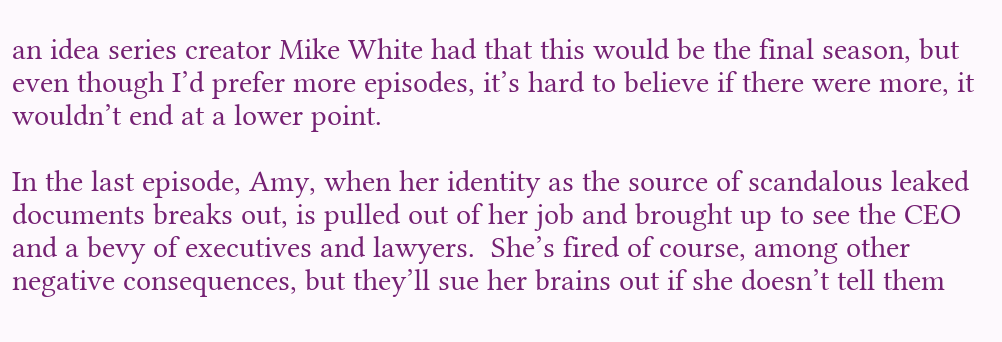an idea series creator Mike White had that this would be the final season, but even though I’d prefer more episodes, it’s hard to believe if there were more, it wouldn’t end at a lower point.

In the last episode, Amy, when her identity as the source of scandalous leaked documents breaks out, is pulled out of her job and brought up to see the CEO and a bevy of executives and lawyers.  She’s fired of course, among other negative consequences, but they’ll sue her brains out if she doesn’t tell them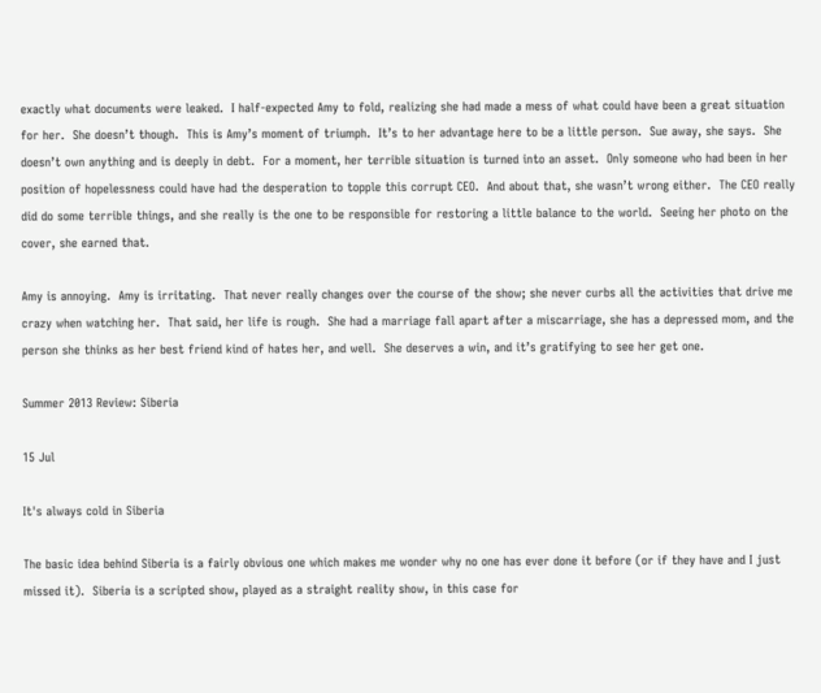exactly what documents were leaked.  I half-expected Amy to fold, realizing she had made a mess of what could have been a great situation for her.  She doesn’t though.  This is Amy’s moment of triumph.  It’s to her advantage here to be a little person.  Sue away, she says.  She doesn’t own anything and is deeply in debt.  For a moment, her terrible situation is turned into an asset.  Only someone who had been in her position of hopelessness could have had the desperation to topple this corrupt CEO.  And about that, she wasn’t wrong either.  The CEO really did do some terrible things, and she really is the one to be responsible for restoring a little balance to the world.  Seeing her photo on the cover, she earned that.

Amy is annoying.  Amy is irritating.  That never really changes over the course of the show; she never curbs all the activities that drive me crazy when watching her.  That said, her life is rough.  She had a marriage fall apart after a miscarriage, she has a depressed mom, and the person she thinks as her best friend kind of hates her, and well.  She deserves a win, and it’s gratifying to see her get one.

Summer 2013 Review: Siberia

15 Jul

It's always cold in Siberia

The basic idea behind Siberia is a fairly obvious one which makes me wonder why no one has ever done it before (or if they have and I just missed it).  Siberia is a scripted show, played as a straight reality show, in this case for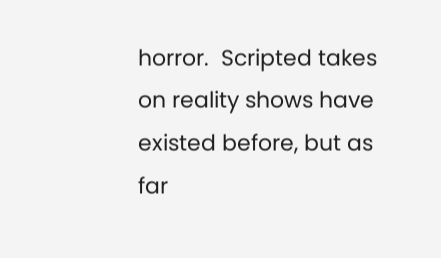horror.  Scripted takes on reality shows have existed before, but as far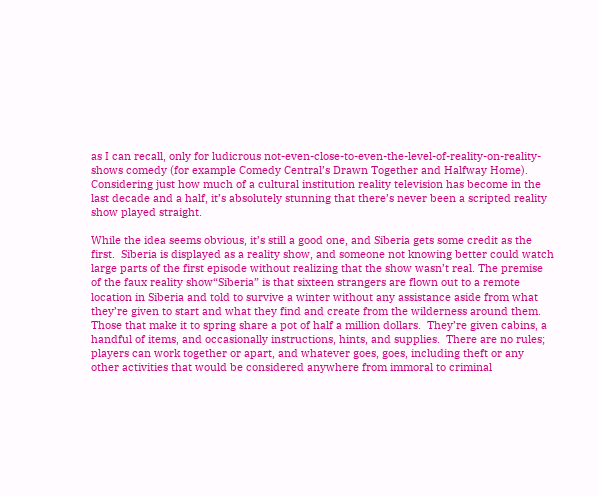as I can recall, only for ludicrous not-even-close-to-even-the-level-of-reality-on-reality-shows comedy (for example Comedy Central’s Drawn Together and Halfway Home).  Considering just how much of a cultural institution reality television has become in the last decade and a half, it’s absolutely stunning that there’s never been a scripted reality show played straight.

While the idea seems obvious, it’s still a good one, and Siberia gets some credit as the first.  Siberia is displayed as a reality show, and someone not knowing better could watch large parts of the first episode without realizing that the show wasn’t real. The premise of the faux reality show“Siberia” is that sixteen strangers are flown out to a remote location in Siberia and told to survive a winter without any assistance aside from what they’re given to start and what they find and create from the wilderness around them.  Those that make it to spring share a pot of half a million dollars.  They’re given cabins, a handful of items, and occasionally instructions, hints, and supplies.  There are no rules; players can work together or apart, and whatever goes, goes, including theft or any other activities that would be considered anywhere from immoral to criminal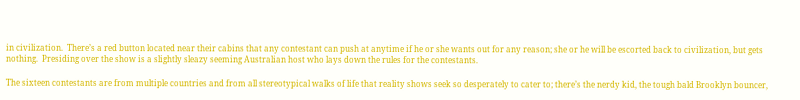in civilization.  There’s a red button located near their cabins that any contestant can push at anytime if he or she wants out for any reason; she or he will be escorted back to civilization, but gets nothing.  Presiding over the show is a slightly sleazy seeming Australian host who lays down the rules for the contestants.

The sixteen contestants are from multiple countries and from all stereotypical walks of life that reality shows seek so desperately to cater to; there’s the nerdy kid, the tough bald Brooklyn bouncer,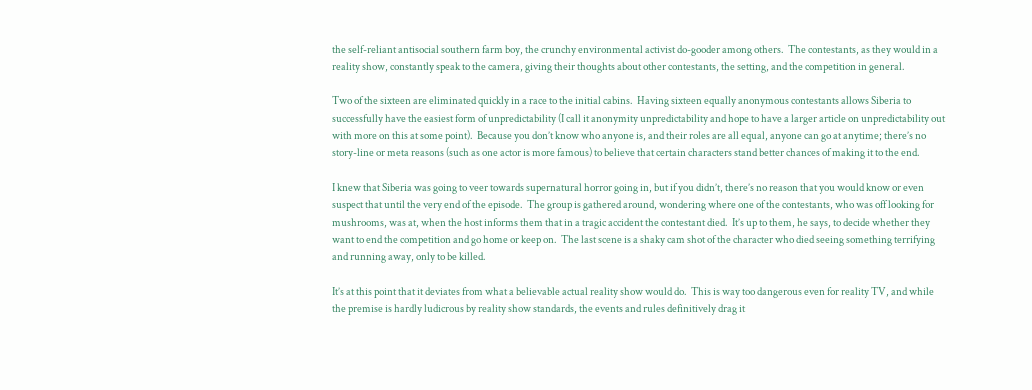the self-reliant antisocial southern farm boy, the crunchy environmental activist do-gooder among others.  The contestants, as they would in a reality show, constantly speak to the camera, giving their thoughts about other contestants, the setting, and the competition in general.

Two of the sixteen are eliminated quickly in a race to the initial cabins.  Having sixteen equally anonymous contestants allows Siberia to successfully have the easiest form of unpredictability (I call it anonymity unpredictability and hope to have a larger article on unpredictability out with more on this at some point).  Because you don’t know who anyone is, and their roles are all equal, anyone can go at anytime; there’s no story-line or meta reasons (such as one actor is more famous) to believe that certain characters stand better chances of making it to the end.

I knew that Siberia was going to veer towards supernatural horror going in, but if you didn’t, there’s no reason that you would know or even suspect that until the very end of the episode.  The group is gathered around, wondering where one of the contestants, who was off looking for mushrooms, was at, when the host informs them that in a tragic accident the contestant died.  It’s up to them, he says, to decide whether they want to end the competition and go home or keep on.  The last scene is a shaky cam shot of the character who died seeing something terrifying and running away, only to be killed.

It’s at this point that it deviates from what a believable actual reality show would do.  This is way too dangerous even for reality TV, and while the premise is hardly ludicrous by reality show standards, the events and rules definitively drag it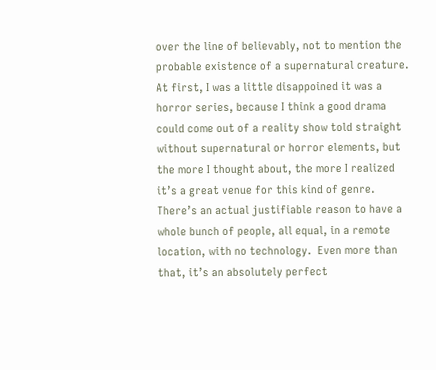over the line of believably, not to mention the probable existence of a supernatural creature. At first, I was a little disappoined it was a horror series, because I think a good drama could come out of a reality show told straight without supernatural or horror elements, but the more I thought about, the more I realized it’s a great venue for this kind of genre.  There’s an actual justifiable reason to have a whole bunch of people, all equal, in a remote location, with no technology.  Even more than that, it’s an absolutely perfect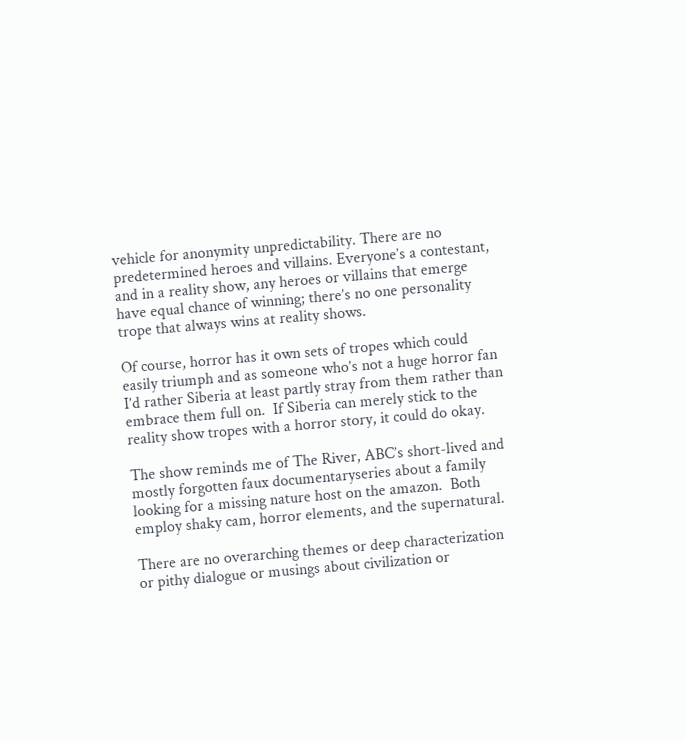vehicle for anonymity unpredictability. There are no predetermined heroes and villains. Everyone’s a contestant, and in a reality show, any heroes or villains that emerge have equal chance of winning; there’s no one personality trope that always wins at reality shows.

Of course, horror has it own sets of tropes which could easily triumph and as someone who’s not a huge horror fan I’d rather Siberia at least partly stray from them rather than embrace them full on.  If Siberia can merely stick to the reality show tropes with a horror story, it could do okay.

The show reminds me of The River, ABC’s short-lived and mostly forgotten faux documentaryseries about a family looking for a missing nature host on the amazon.  Both employ shaky cam, horror elements, and the supernatural.

There are no overarching themes or deep characterization or pithy dialogue or musings about civilization or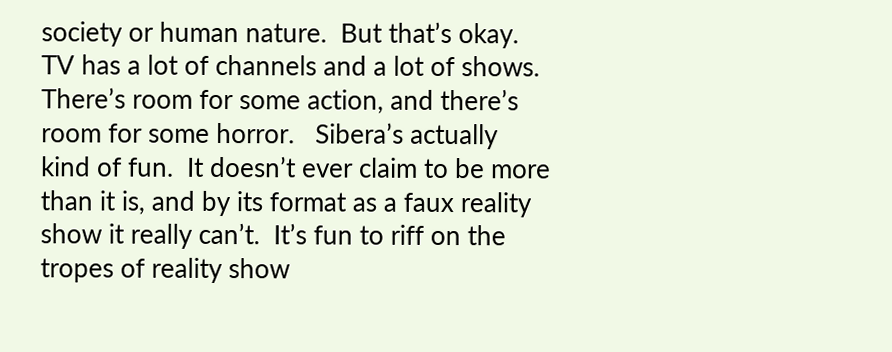society or human nature.  But that’s okay.  TV has a lot of channels and a lot of shows.  There’s room for some action, and there’s room for some horror.   Sibera’s actually kind of fun.  It doesn’t ever claim to be more than it is, and by its format as a faux reality show it really can’t.  It’s fun to riff on the tropes of reality show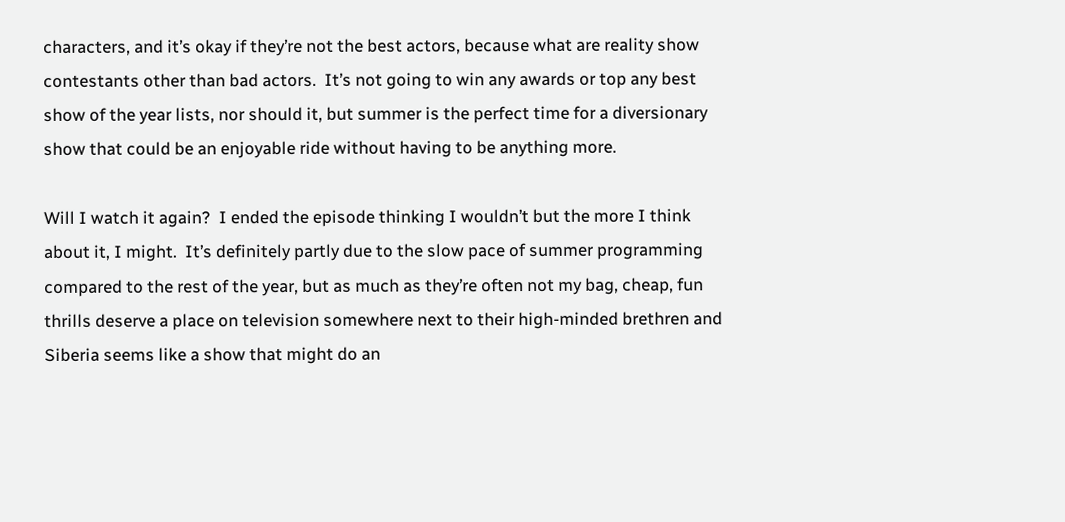characters, and it’s okay if they’re not the best actors, because what are reality show contestants other than bad actors.  It’s not going to win any awards or top any best show of the year lists, nor should it, but summer is the perfect time for a diversionary show that could be an enjoyable ride without having to be anything more.

Will I watch it again?  I ended the episode thinking I wouldn’t but the more I think about it, I might.  It’s definitely partly due to the slow pace of summer programming compared to the rest of the year, but as much as they’re often not my bag, cheap, fun thrills deserve a place on television somewhere next to their high-minded brethren and Siberia seems like a show that might do an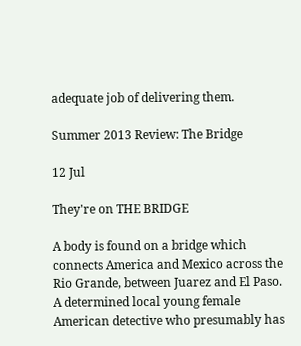adequate job of delivering them.

Summer 2013 Review: The Bridge

12 Jul

They're on THE BRIDGE

A body is found on a bridge which connects America and Mexico across the Rio Grande, between Juarez and El Paso.  A determined local young female American detective who presumably has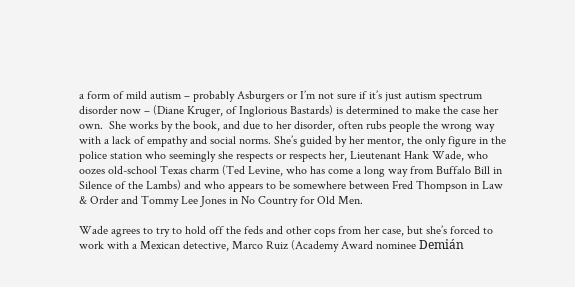a form of mild autism – probably Asburgers or I’m not sure if it’s just autism spectrum disorder now – (Diane Kruger, of Inglorious Bastards) is determined to make the case her own.  She works by the book, and due to her disorder, often rubs people the wrong way with a lack of empathy and social norms. She’s guided by her mentor, the only figure in the police station who seemingly she respects or respects her, Lieutenant Hank Wade, who oozes old-school Texas charm (Ted Levine, who has come a long way from Buffalo Bill in Silence of the Lambs) and who appears to be somewhere between Fred Thompson in Law & Order and Tommy Lee Jones in No Country for Old Men.

Wade agrees to try to hold off the feds and other cops from her case, but she’s forced to work with a Mexican detective, Marco Ruiz (Academy Award nominee Demián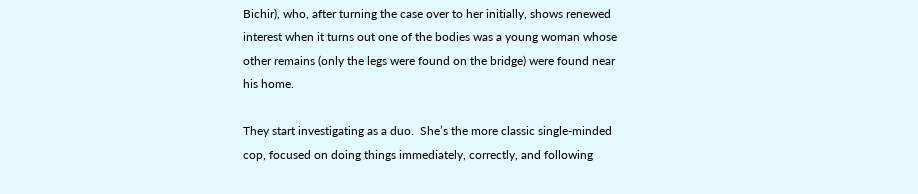Bichir), who, after turning the case over to her initially, shows renewed interest when it turns out one of the bodies was a young woman whose other remains (only the legs were found on the bridge) were found near his home.

They start investigating as a duo.  She’s the more classic single-minded cop, focused on doing things immediately, correctly, and following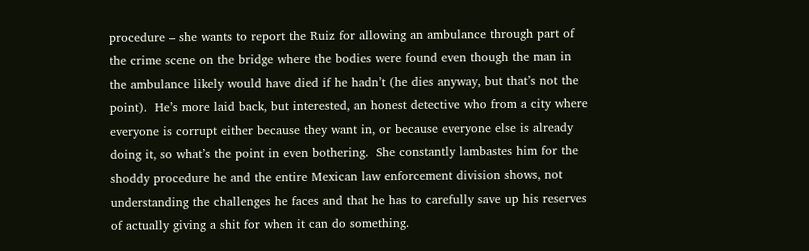procedure – she wants to report the Ruiz for allowing an ambulance through part of the crime scene on the bridge where the bodies were found even though the man in the ambulance likely would have died if he hadn’t (he dies anyway, but that’s not the point).  He’s more laid back, but interested, an honest detective who from a city where everyone is corrupt either because they want in, or because everyone else is already doing it, so what’s the point in even bothering.  She constantly lambastes him for the shoddy procedure he and the entire Mexican law enforcement division shows, not understanding the challenges he faces and that he has to carefully save up his reserves of actually giving a shit for when it can do something.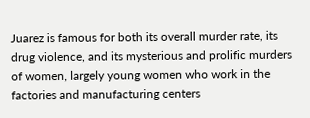Juarez is famous for both its overall murder rate, its drug violence, and its mysterious and prolific murders of women, largely young women who work in the factories and manufacturing centers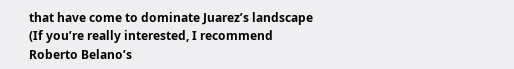that have come to dominate Juarez’s landscape (If you’re really interested, I recommend Roberto Belano’s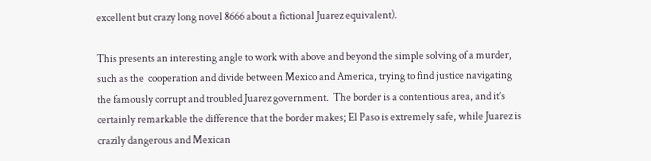excellent but crazy long novel 8666 about a fictional Juarez equivalent).

This presents an interesting angle to work with above and beyond the simple solving of a murder, such as the  cooperation and divide between Mexico and America, trying to find justice navigating the famously corrupt and troubled Juarez government.  The border is a contentious area, and it’s certainly remarkable the difference that the border makes; El Paso is extremely safe, while Juarez is crazily dangerous and Mexican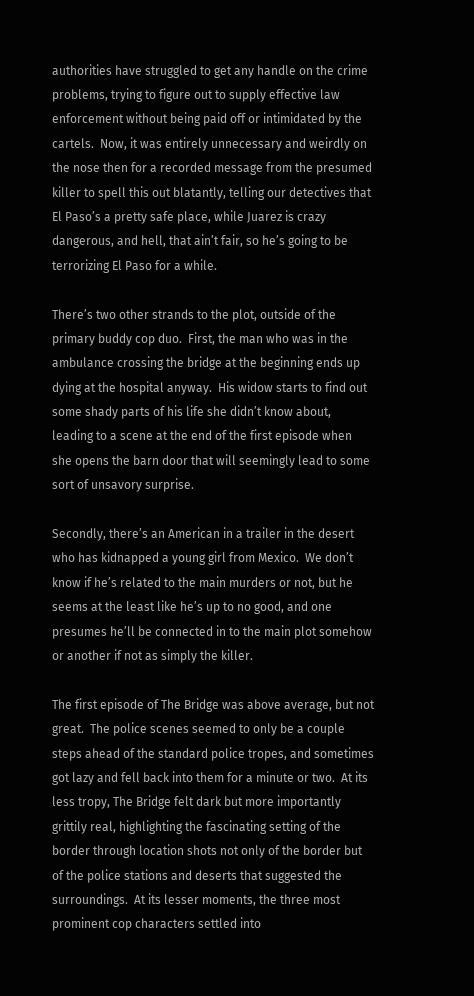authorities have struggled to get any handle on the crime problems, trying to figure out to supply effective law enforcement without being paid off or intimidated by the cartels.  Now, it was entirely unnecessary and weirdly on the nose then for a recorded message from the presumed killer to spell this out blatantly, telling our detectives that El Paso’s a pretty safe place, while Juarez is crazy dangerous, and hell, that ain’t fair, so he’s going to be terrorizing El Paso for a while.

There’s two other strands to the plot, outside of the primary buddy cop duo.  First, the man who was in the ambulance crossing the bridge at the beginning ends up dying at the hospital anyway.  His widow starts to find out some shady parts of his life she didn’t know about, leading to a scene at the end of the first episode when she opens the barn door that will seemingly lead to some sort of unsavory surprise.

Secondly, there’s an American in a trailer in the desert who has kidnapped a young girl from Mexico.  We don’t know if he’s related to the main murders or not, but he seems at the least like he’s up to no good, and one presumes he’ll be connected in to the main plot somehow or another if not as simply the killer.

The first episode of The Bridge was above average, but not great.  The police scenes seemed to only be a couple steps ahead of the standard police tropes, and sometimes got lazy and fell back into them for a minute or two.  At its less tropy, The Bridge felt dark but more importantly grittily real, highlighting the fascinating setting of the border through location shots not only of the border but of the police stations and deserts that suggested the surroundings.  At its lesser moments, the three most prominent cop characters settled into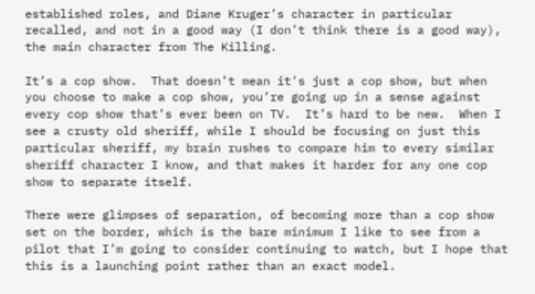established roles, and Diane Kruger’s character in particular recalled, and not in a good way (I don’t think there is a good way), the main character from The Killing.

It’s a cop show.  That doesn’t mean it’s just a cop show, but when you choose to make a cop show, you’re going up in a sense against every cop show that’s ever been on TV.  It’s hard to be new.  When I see a crusty old sheriff, while I should be focusing on just this particular sheriff, my brain rushes to compare him to every similar sheriff character I know, and that makes it harder for any one cop show to separate itself.

There were glimpses of separation, of becoming more than a cop show set on the border, which is the bare minimum I like to see from a pilot that I’m going to consider continuing to watch, but I hope that this is a launching point rather than an exact model.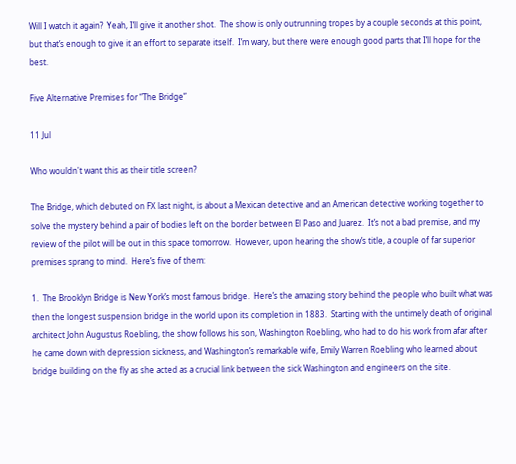Will I watch it again?  Yeah, I’ll give it another shot.  The show is only outrunning tropes by a couple seconds at this point, but that’s enough to give it an effort to separate itself.  I’m wary, but there were enough good parts that I’ll hope for the best.

Five Alternative Premises for “The Bridge”

11 Jul

Who wouldn't want this as their title screen?

The Bridge, which debuted on FX last night, is about a Mexican detective and an American detective working together to solve the mystery behind a pair of bodies left on the border between El Paso and Juarez.  It’s not a bad premise, and my review of the pilot will be out in this space tomorrow.  However, upon hearing the show’s title, a couple of far superior premises sprang to mind.  Here’s five of them:

1.  The Brooklyn Bridge is New York’s most famous bridge.  Here’s the amazing story behind the people who built what was then the longest suspension bridge in the world upon its completion in 1883.  Starting with the untimely death of original architect John Augustus Roebling, the show follows his son, Washington Roebling, who had to do his work from afar after he came down with depression sickness, and Washington’s remarkable wife, Emily Warren Roebling who learned about bridge building on the fly as she acted as a crucial link between the sick Washington and engineers on the site.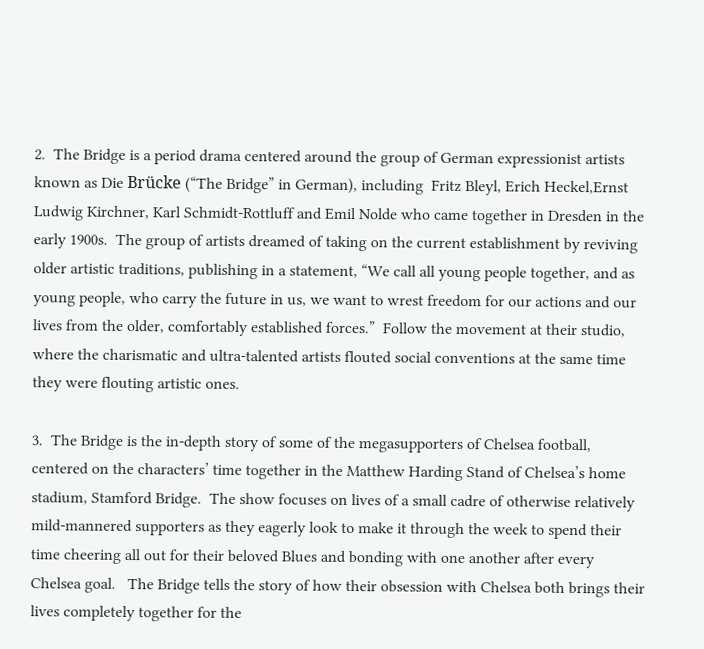2.  The Bridge is a period drama centered around the group of German expressionist artists known as Die Brücke (“The Bridge” in German), including  Fritz Bleyl, Erich Heckel,Ernst Ludwig Kirchner, Karl Schmidt-Rottluff and Emil Nolde who came together in Dresden in the early 1900s.  The group of artists dreamed of taking on the current establishment by reviving older artistic traditions, publishing in a statement, “We call all young people together, and as young people, who carry the future in us, we want to wrest freedom for our actions and our lives from the older, comfortably established forces.”  Follow the movement at their studio, where the charismatic and ultra-talented artists flouted social conventions at the same time they were flouting artistic ones.

3.  The Bridge is the in-depth story of some of the megasupporters of Chelsea football, centered on the characters’ time together in the Matthew Harding Stand of Chelsea’s home stadium, Stamford Bridge.  The show focuses on lives of a small cadre of otherwise relatively mild-mannered supporters as they eagerly look to make it through the week to spend their time cheering all out for their beloved Blues and bonding with one another after every Chelsea goal.   The Bridge tells the story of how their obsession with Chelsea both brings their lives completely together for the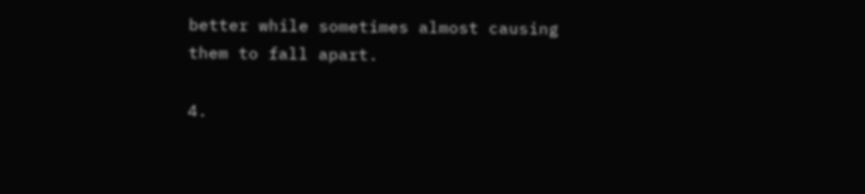better while sometimes almost causing them to fall apart.

4.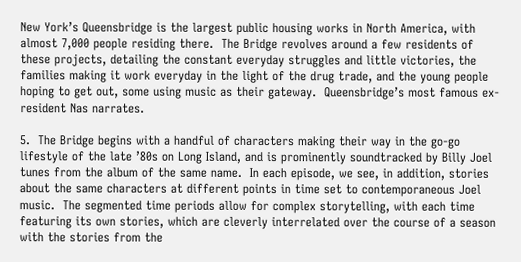New York’s Queensbridge is the largest public housing works in North America, with almost 7,000 people residing there.  The Bridge revolves around a few residents of these projects, detailing the constant everyday struggles and little victories, the families making it work everyday in the light of the drug trade, and the young people hoping to get out, some using music as their gateway.  Queensbridge’s most famous ex-resident Nas narrates.

5.  The Bridge begins with a handful of characters making their way in the go-go lifestyle of the late ’80s on Long Island, and is prominently soundtracked by Billy Joel tunes from the album of the same name.  In each episode, we see, in addition, stories about the same characters at different points in time set to contemporaneous Joel music.  The segmented time periods allow for complex storytelling, with each time featuring its own stories, which are cleverly interrelated over the course of a season with the stories from the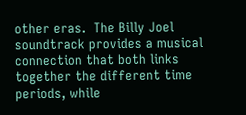other eras.  The Billy Joel soundtrack provides a musical connection that both links together the different time periods, while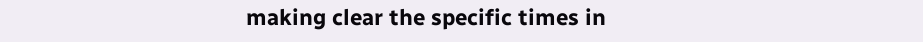making clear the specific times in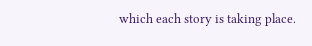which each story is taking place.